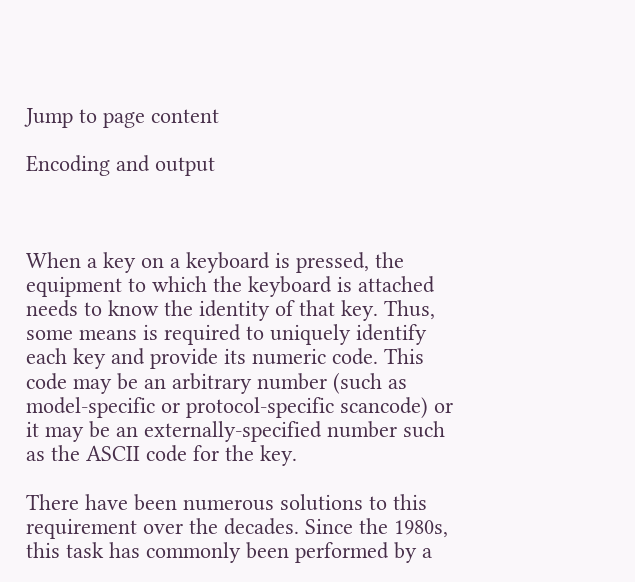Jump to page content

Encoding and output



When a key on a keyboard is pressed, the equipment to which the keyboard is attached needs to know the identity of that key. Thus, some means is required to uniquely identify each key and provide its numeric code. This code may be an arbitrary number (such as model-specific or protocol-specific scancode) or it may be an externally-specified number such as the ASCII code for the key.

There have been numerous solutions to this requirement over the decades. Since the 1980s, this task has commonly been performed by a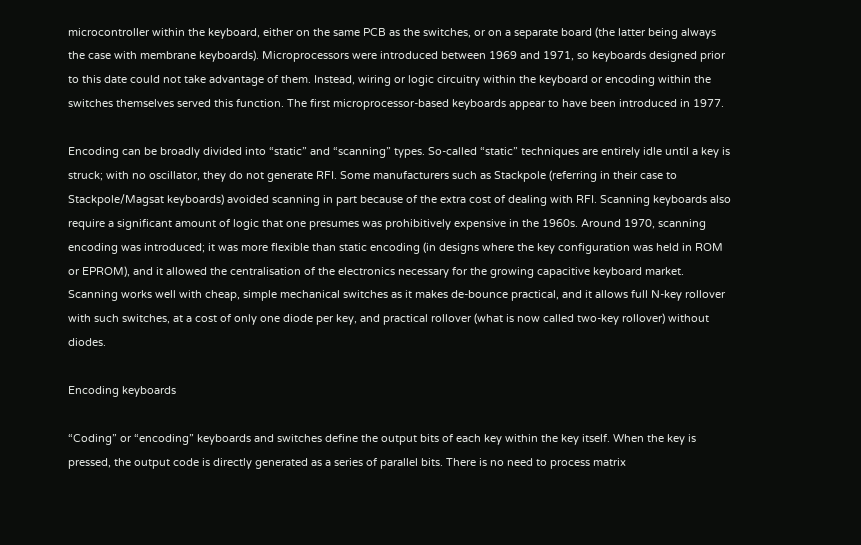microcontroller within the keyboard, either on the same PCB as the switches, or on a separate board (the latter being always the case with membrane keyboards). Microprocessors were introduced between 1969 and 1971, so keyboards designed prior to this date could not take advantage of them. Instead, wiring or logic circuitry within the keyboard or encoding within the switches themselves served this function. The first microprocessor-based keyboards appear to have been introduced in 1977.

Encoding can be broadly divided into “static” and “scanning” types. So-called “static” techniques are entirely idle until a key is struck; with no oscillator, they do not generate RFI. Some manufacturers such as Stackpole (referring in their case to Stackpole/Magsat keyboards) avoided scanning in part because of the extra cost of dealing with RFI. Scanning keyboards also require a significant amount of logic that one presumes was prohibitively expensive in the 1960s. Around 1970, scanning encoding was introduced; it was more flexible than static encoding (in designs where the key configuration was held in ROM or EPROM), and it allowed the centralisation of the electronics necessary for the growing capacitive keyboard market. Scanning works well with cheap, simple mechanical switches as it makes de-bounce practical, and it allows full N-key rollover with such switches, at a cost of only one diode per key, and practical rollover (what is now called two-key rollover) without diodes.

Encoding keyboards

“Coding” or “encoding” keyboards and switches define the output bits of each key within the key itself. When the key is pressed, the output code is directly generated as a series of parallel bits. There is no need to process matrix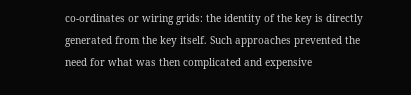co-ordinates or wiring grids: the identity of the key is directly generated from the key itself. Such approaches prevented the need for what was then complicated and expensive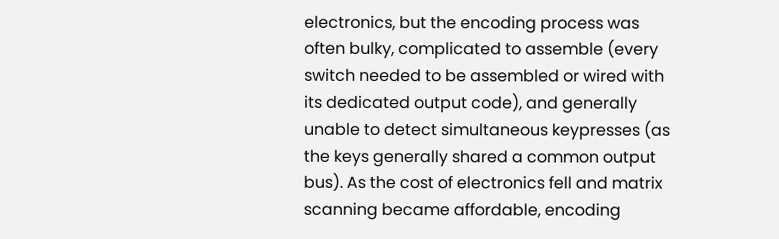electronics, but the encoding process was often bulky, complicated to assemble (every switch needed to be assembled or wired with its dedicated output code), and generally unable to detect simultaneous keypresses (as the keys generally shared a common output bus). As the cost of electronics fell and matrix scanning became affordable, encoding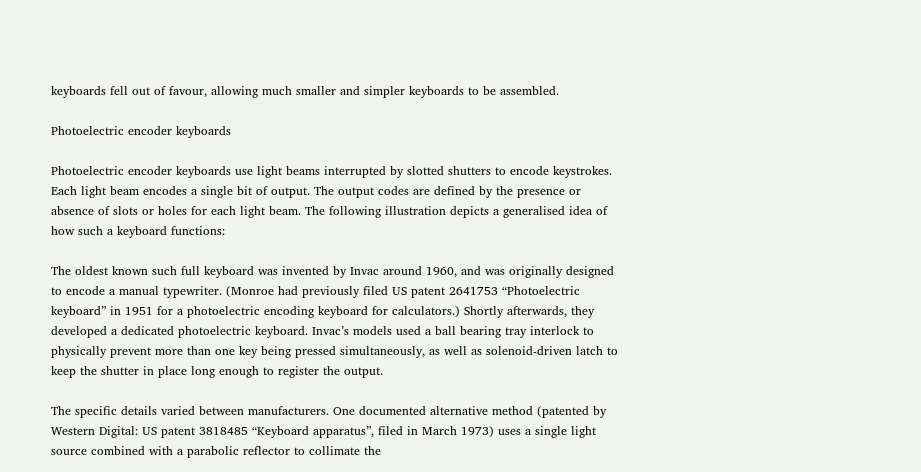keyboards fell out of favour, allowing much smaller and simpler keyboards to be assembled.

Photoelectric encoder keyboards

Photoelectric encoder keyboards use light beams interrupted by slotted shutters to encode keystrokes. Each light beam encodes a single bit of output. The output codes are defined by the presence or absence of slots or holes for each light beam. The following illustration depicts a generalised idea of how such a keyboard functions:

The oldest known such full keyboard was invented by Invac around 1960, and was originally designed to encode a manual typewriter. (Monroe had previously filed US patent 2641753 “Photoelectric keyboard” in 1951 for a photoelectric encoding keyboard for calculators.) Shortly afterwards, they developed a dedicated photoelectric keyboard. Invac’s models used a ball bearing tray interlock to physically prevent more than one key being pressed simultaneously, as well as solenoid-driven latch to keep the shutter in place long enough to register the output.

The specific details varied between manufacturers. One documented alternative method (patented by Western Digital: US patent 3818485 “Keyboard apparatus”, filed in March 1973) uses a single light source combined with a parabolic reflector to collimate the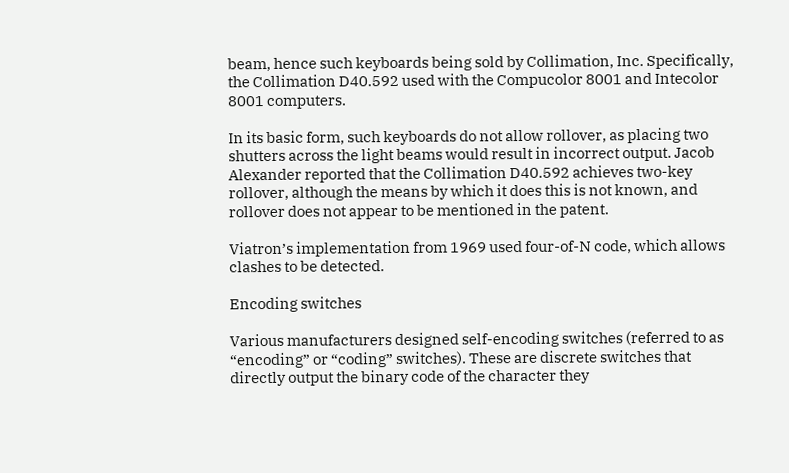beam, hence such keyboards being sold by Collimation, Inc. Specifically, the Collimation D40.592 used with the Compucolor 8001 and Intecolor 8001 computers.

In its basic form, such keyboards do not allow rollover, as placing two shutters across the light beams would result in incorrect output. Jacob Alexander reported that the Collimation D40.592 achieves two-key rollover, although the means by which it does this is not known, and rollover does not appear to be mentioned in the patent.

Viatron’s implementation from 1969 used four-of-N code, which allows clashes to be detected.

Encoding switches

Various manufacturers designed self-encoding switches (referred to as “encoding” or “coding” switches). These are discrete switches that directly output the binary code of the character they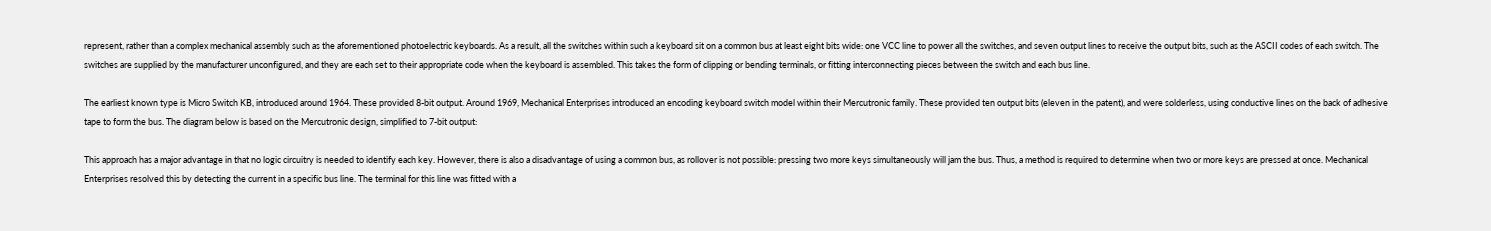represent, rather than a complex mechanical assembly such as the aforementioned photoelectric keyboards. As a result, all the switches within such a keyboard sit on a common bus at least eight bits wide: one VCC line to power all the switches, and seven output lines to receive the output bits, such as the ASCII codes of each switch. The switches are supplied by the manufacturer unconfigured, and they are each set to their appropriate code when the keyboard is assembled. This takes the form of clipping or bending terminals, or fitting interconnecting pieces between the switch and each bus line.

The earliest known type is Micro Switch KB, introduced around 1964. These provided 8-bit output. Around 1969, Mechanical Enterprises introduced an encoding keyboard switch model within their Mercutronic family. These provided ten output bits (eleven in the patent), and were solderless, using conductive lines on the back of adhesive tape to form the bus. The diagram below is based on the Mercutronic design, simplified to 7-bit output:

This approach has a major advantage in that no logic circuitry is needed to identify each key. However, there is also a disadvantage of using a common bus, as rollover is not possible: pressing two more keys simultaneously will jam the bus. Thus, a method is required to determine when two or more keys are pressed at once. Mechanical Enterprises resolved this by detecting the current in a specific bus line. The terminal for this line was fitted with a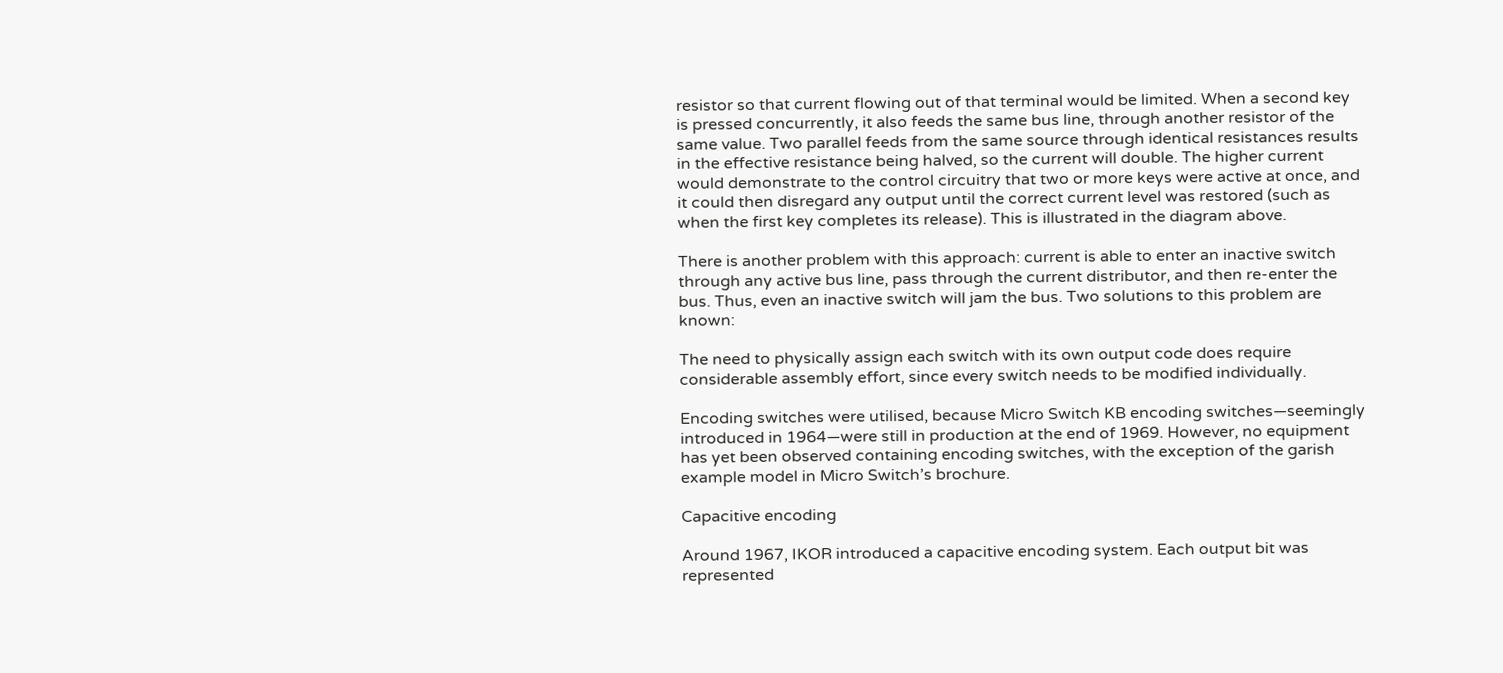resistor so that current flowing out of that terminal would be limited. When a second key is pressed concurrently, it also feeds the same bus line, through another resistor of the same value. Two parallel feeds from the same source through identical resistances results in the effective resistance being halved, so the current will double. The higher current would demonstrate to the control circuitry that two or more keys were active at once, and it could then disregard any output until the correct current level was restored (such as when the first key completes its release). This is illustrated in the diagram above.

There is another problem with this approach: current is able to enter an inactive switch through any active bus line, pass through the current distributor, and then re-enter the bus. Thus, even an inactive switch will jam the bus. Two solutions to this problem are known:

The need to physically assign each switch with its own output code does require considerable assembly effort, since every switch needs to be modified individually.

Encoding switches were utilised, because Micro Switch KB encoding switches—seemingly introduced in 1964—were still in production at the end of 1969. However, no equipment has yet been observed containing encoding switches, with the exception of the garish example model in Micro Switch’s brochure.

Capacitive encoding

Around 1967, IKOR introduced a capacitive encoding system. Each output bit was represented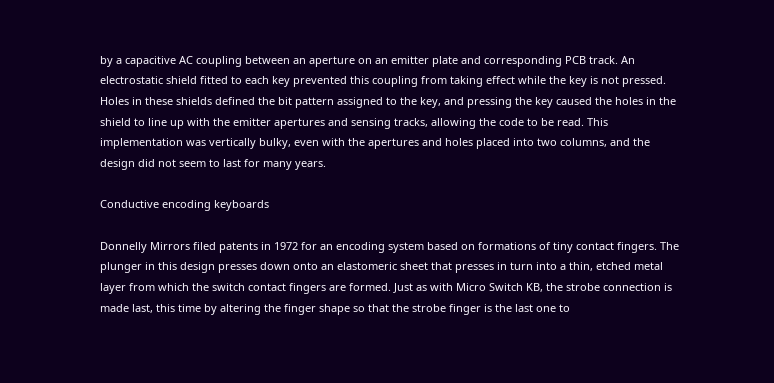by a capacitive AC coupling between an aperture on an emitter plate and corresponding PCB track. An electrostatic shield fitted to each key prevented this coupling from taking effect while the key is not pressed. Holes in these shields defined the bit pattern assigned to the key, and pressing the key caused the holes in the shield to line up with the emitter apertures and sensing tracks, allowing the code to be read. This implementation was vertically bulky, even with the apertures and holes placed into two columns, and the design did not seem to last for many years.

Conductive encoding keyboards

Donnelly Mirrors filed patents in 1972 for an encoding system based on formations of tiny contact fingers. The plunger in this design presses down onto an elastomeric sheet that presses in turn into a thin, etched metal layer from which the switch contact fingers are formed. Just as with Micro Switch KB, the strobe connection is made last, this time by altering the finger shape so that the strobe finger is the last one to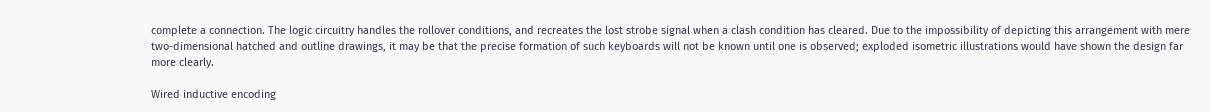complete a connection. The logic circuitry handles the rollover conditions, and recreates the lost strobe signal when a clash condition has cleared. Due to the impossibility of depicting this arrangement with mere two-dimensional hatched and outline drawings, it may be that the precise formation of such keyboards will not be known until one is observed; exploded isometric illustrations would have shown the design far more clearly.

Wired inductive encoding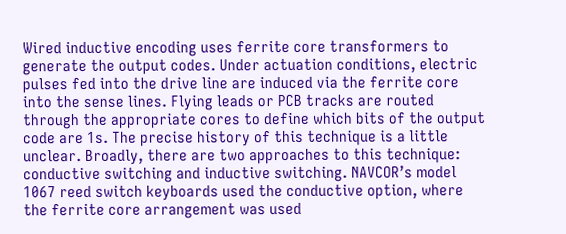Wired inductive encoding uses ferrite core transformers to generate the output codes. Under actuation conditions, electric pulses fed into the drive line are induced via the ferrite core into the sense lines. Flying leads or PCB tracks are routed through the appropriate cores to define which bits of the output code are 1s. The precise history of this technique is a little unclear. Broadly, there are two approaches to this technique: conductive switching and inductive switching. NAVCOR’s model 1067 reed switch keyboards used the conductive option, where the ferrite core arrangement was used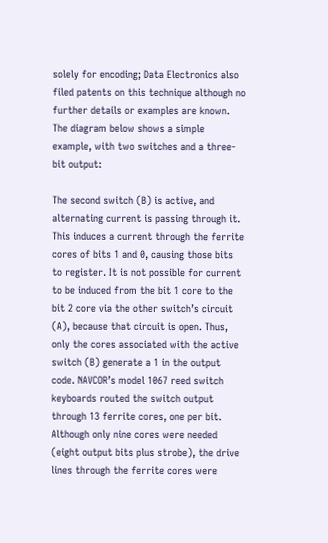solely for encoding; Data Electronics also filed patents on this technique although no further details or examples are known. The diagram below shows a simple example, with two switches and a three-bit output:

The second switch (B) is active, and alternating current is passing through it. This induces a current through the ferrite cores of bits 1 and 0, causing those bits to register. It is not possible for current to be induced from the bit 1 core to the bit 2 core via the other switch’s circuit (A), because that circuit is open. Thus, only the cores associated with the active switch (B) generate a 1 in the output code. NAVCOR’s model 1067 reed switch keyboards routed the switch output through 13 ferrite cores, one per bit. Although only nine cores were needed (eight output bits plus strobe), the drive lines through the ferrite cores were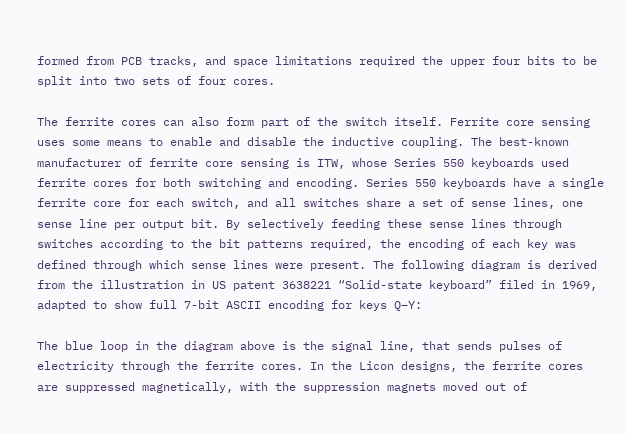formed from PCB tracks, and space limitations required the upper four bits to be split into two sets of four cores.

The ferrite cores can also form part of the switch itself. Ferrite core sensing uses some means to enable and disable the inductive coupling. The best-known manufacturer of ferrite core sensing is ITW, whose Series 550 keyboards used ferrite cores for both switching and encoding. Series 550 keyboards have a single ferrite core for each switch, and all switches share a set of sense lines, one sense line per output bit. By selectively feeding these sense lines through switches according to the bit patterns required, the encoding of each key was defined through which sense lines were present. The following diagram is derived from the illustration in US patent 3638221 “Solid-state keyboard” filed in 1969, adapted to show full 7-bit ASCII encoding for keys Q–Y:

The blue loop in the diagram above is the signal line, that sends pulses of electricity through the ferrite cores. In the Licon designs, the ferrite cores are suppressed magnetically, with the suppression magnets moved out of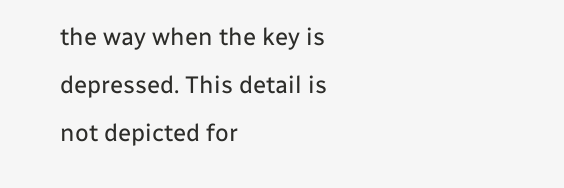the way when the key is depressed. This detail is not depicted for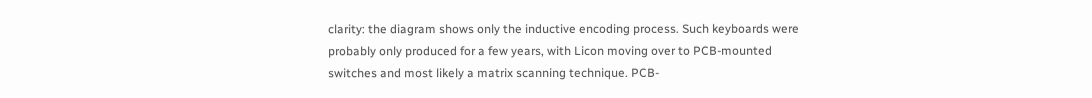clarity: the diagram shows only the inductive encoding process. Such keyboards were probably only produced for a few years, with Licon moving over to PCB-mounted switches and most likely a matrix scanning technique. PCB-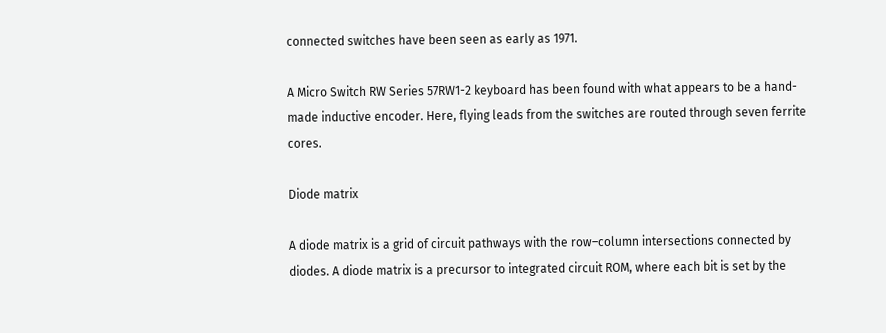connected switches have been seen as early as 1971.

A Micro Switch RW Series 57RW1-2 keyboard has been found with what appears to be a hand-made inductive encoder. Here, flying leads from the switches are routed through seven ferrite cores.

Diode matrix

A diode matrix is a grid of circuit pathways with the row–column intersections connected by diodes. A diode matrix is a precursor to integrated circuit ROM, where each bit is set by the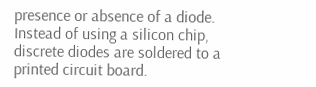presence or absence of a diode. Instead of using a silicon chip, discrete diodes are soldered to a printed circuit board.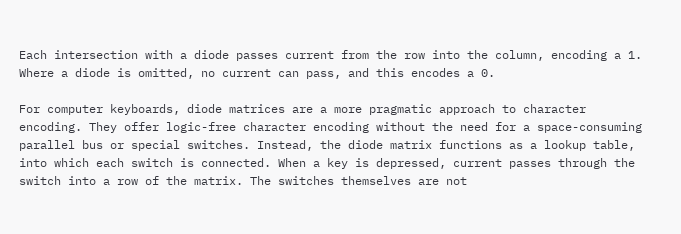Each intersection with a diode passes current from the row into the column, encoding a 1. Where a diode is omitted, no current can pass, and this encodes a 0.

For computer keyboards, diode matrices are a more pragmatic approach to character encoding. They offer logic-free character encoding without the need for a space-consuming parallel bus or special switches. Instead, the diode matrix functions as a lookup table, into which each switch is connected. When a key is depressed, current passes through the switch into a row of the matrix. The switches themselves are not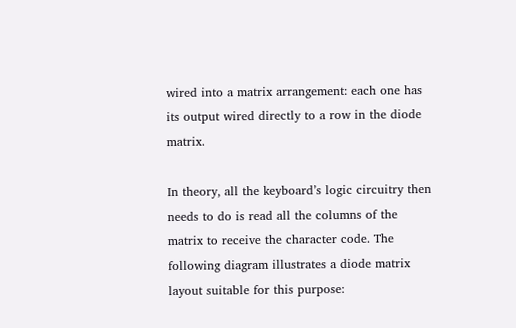wired into a matrix arrangement: each one has its output wired directly to a row in the diode matrix.

In theory, all the keyboard’s logic circuitry then needs to do is read all the columns of the matrix to receive the character code. The following diagram illustrates a diode matrix layout suitable for this purpose: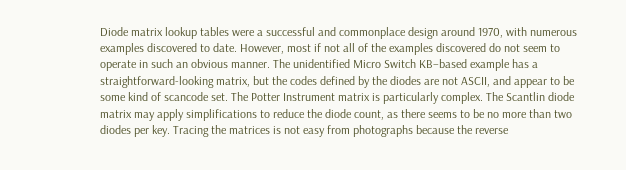Diode matrix lookup tables were a successful and commonplace design around 1970, with numerous examples discovered to date. However, most if not all of the examples discovered do not seem to operate in such an obvious manner. The unidentified Micro Switch KB–based example has a straightforward-looking matrix, but the codes defined by the diodes are not ASCII, and appear to be some kind of scancode set. The Potter Instrument matrix is particularly complex. The Scantlin diode matrix may apply simplifications to reduce the diode count, as there seems to be no more than two diodes per key. Tracing the matrices is not easy from photographs because the reverse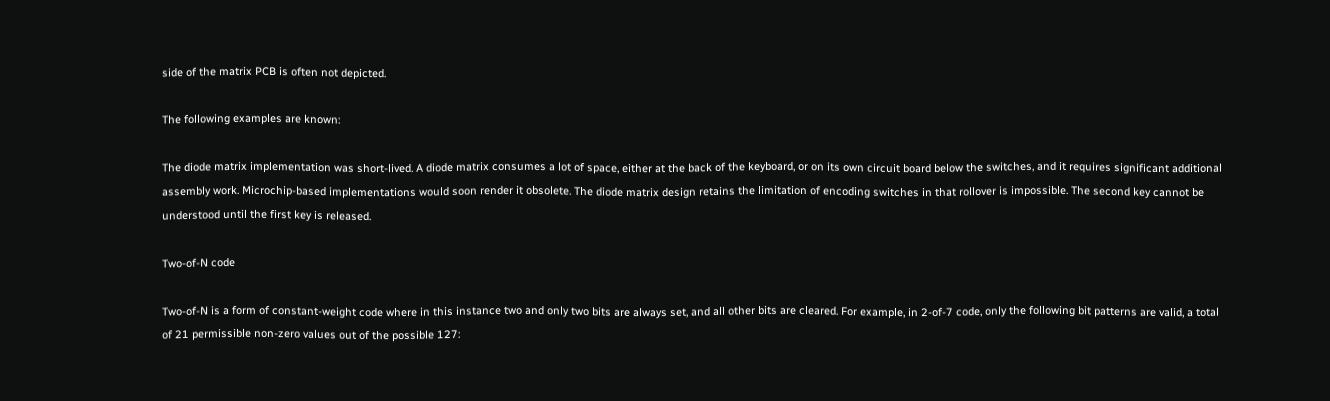side of the matrix PCB is often not depicted.

The following examples are known:

The diode matrix implementation was short-lived. A diode matrix consumes a lot of space, either at the back of the keyboard, or on its own circuit board below the switches, and it requires significant additional assembly work. Microchip-based implementations would soon render it obsolete. The diode matrix design retains the limitation of encoding switches in that rollover is impossible. The second key cannot be understood until the first key is released.

Two-of-N code

Two-of-N is a form of constant-weight code where in this instance two and only two bits are always set, and all other bits are cleared. For example, in 2-of-7 code, only the following bit patterns are valid, a total of 21 permissible non-zero values out of the possible 127: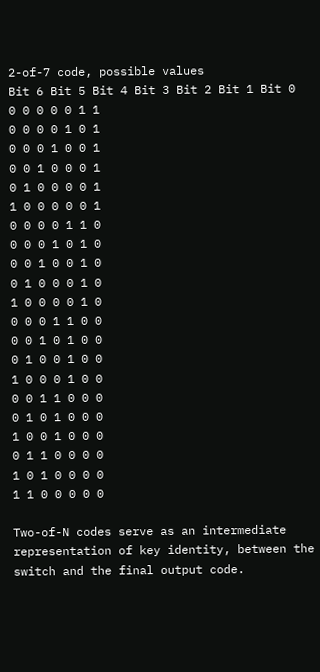2-of-7 code, possible values
Bit 6 Bit 5 Bit 4 Bit 3 Bit 2 Bit 1 Bit 0
0 0 0 0 0 1 1
0 0 0 0 1 0 1
0 0 0 1 0 0 1
0 0 1 0 0 0 1
0 1 0 0 0 0 1
1 0 0 0 0 0 1
0 0 0 0 1 1 0
0 0 0 1 0 1 0
0 0 1 0 0 1 0
0 1 0 0 0 1 0
1 0 0 0 0 1 0
0 0 0 1 1 0 0
0 0 1 0 1 0 0
0 1 0 0 1 0 0
1 0 0 0 1 0 0
0 0 1 1 0 0 0
0 1 0 1 0 0 0
1 0 0 1 0 0 0
0 1 1 0 0 0 0
1 0 1 0 0 0 0
1 1 0 0 0 0 0

Two-of-N codes serve as an intermediate representation of key identity, between the switch and the final output code.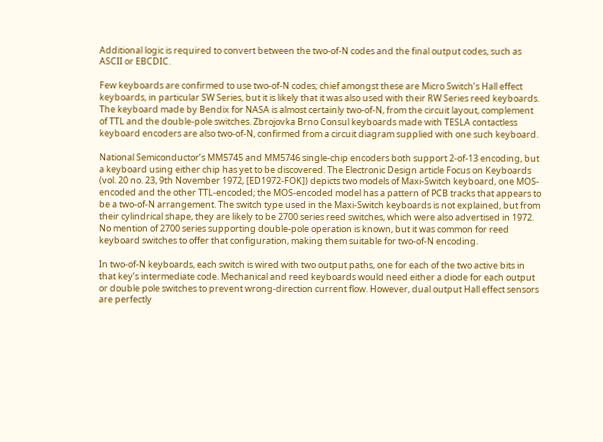Additional logic is required to convert between the two-of-N codes and the final output codes, such as ASCII or EBCDIC.

Few keyboards are confirmed to use two-of-N codes; chief amongst these are Micro Switch’s Hall effect keyboards, in particular SW Series, but it is likely that it was also used with their RW Series reed keyboards. The keyboard made by Bendix for NASA is almost certainly two-of-N, from the circuit layout, complement of TTL and the double-pole switches. Zbrojovka Brno Consul keyboards made with TESLA contactless keyboard encoders are also two-of-N, confirmed from a circuit diagram supplied with one such keyboard.

National Semiconductor’s MM5745 and MM5746 single-chip encoders both support 2-of-13 encoding, but a keyboard using either chip has yet to be discovered. The Electronic Design article Focus on Keyboards (vol. 20 no. 23, 9th November 1972, [ED1972-FOK]) depicts two models of Maxi-Switch keyboard, one MOS-encoded and the other TTL-encoded; the MOS-encoded model has a pattern of PCB tracks that appears to be a two-of-N arrangement. The switch type used in the Maxi-Switch keyboards is not explained, but from their cylindrical shape, they are likely to be 2700 series reed switches, which were also advertised in 1972. No mention of 2700 series supporting double-pole operation is known, but it was common for reed keyboard switches to offer that configuration, making them suitable for two-of-N encoding.

In two-of-N keyboards, each switch is wired with two output paths, one for each of the two active bits in that key’s intermediate code. Mechanical and reed keyboards would need either a diode for each output or double pole switches to prevent wrong-direction current flow. However, dual output Hall effect sensors are perfectly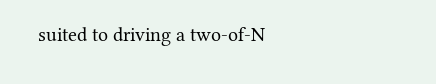suited to driving a two-of-N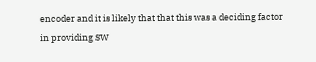encoder and it is likely that that this was a deciding factor in providing SW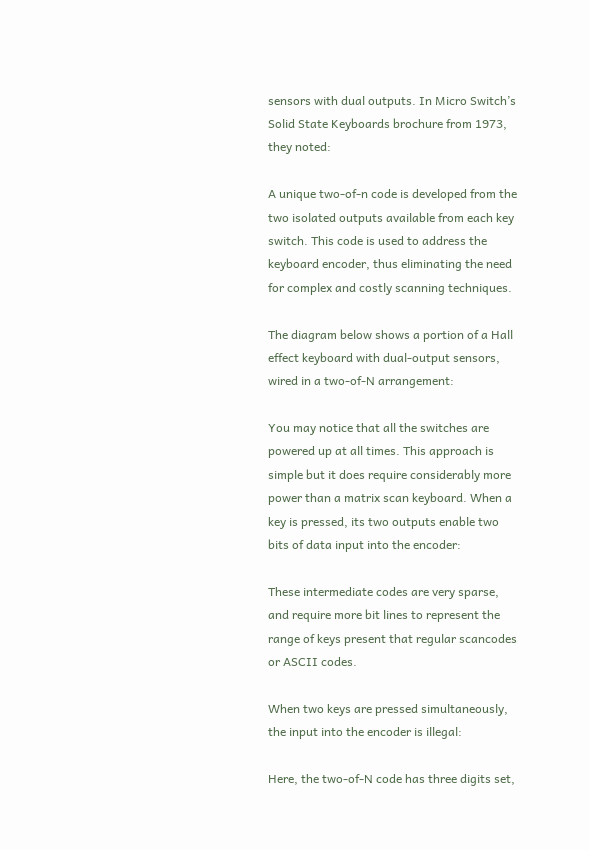sensors with dual outputs. In Micro Switch’s Solid State Keyboards brochure from 1973, they noted:

A unique two-of-n code is developed from the two isolated outputs available from each key switch. This code is used to address the keyboard encoder, thus eliminating the need for complex and costly scanning techniques.

The diagram below shows a portion of a Hall effect keyboard with dual-output sensors, wired in a two-of-N arrangement:

You may notice that all the switches are powered up at all times. This approach is simple but it does require considerably more power than a matrix scan keyboard. When a key is pressed, its two outputs enable two bits of data input into the encoder:

These intermediate codes are very sparse, and require more bit lines to represent the range of keys present that regular scancodes or ASCII codes.

When two keys are pressed simultaneously, the input into the encoder is illegal:

Here, the two-of-N code has three digits set,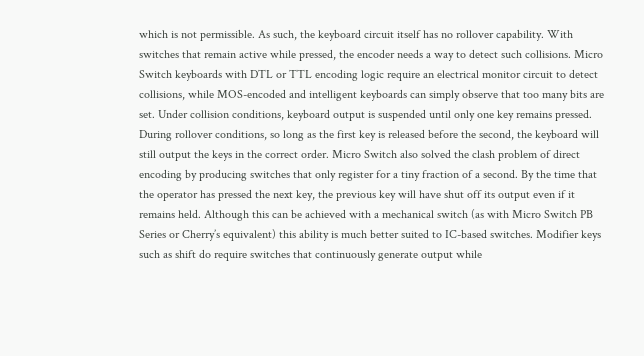which is not permissible. As such, the keyboard circuit itself has no rollover capability. With switches that remain active while pressed, the encoder needs a way to detect such collisions. Micro Switch keyboards with DTL or TTL encoding logic require an electrical monitor circuit to detect collisions, while MOS-encoded and intelligent keyboards can simply observe that too many bits are set. Under collision conditions, keyboard output is suspended until only one key remains pressed. During rollover conditions, so long as the first key is released before the second, the keyboard will still output the keys in the correct order. Micro Switch also solved the clash problem of direct encoding by producing switches that only register for a tiny fraction of a second. By the time that the operator has pressed the next key, the previous key will have shut off its output even if it remains held. Although this can be achieved with a mechanical switch (as with Micro Switch PB Series or Cherry’s equivalent) this ability is much better suited to IC-based switches. Modifier keys such as shift do require switches that continuously generate output while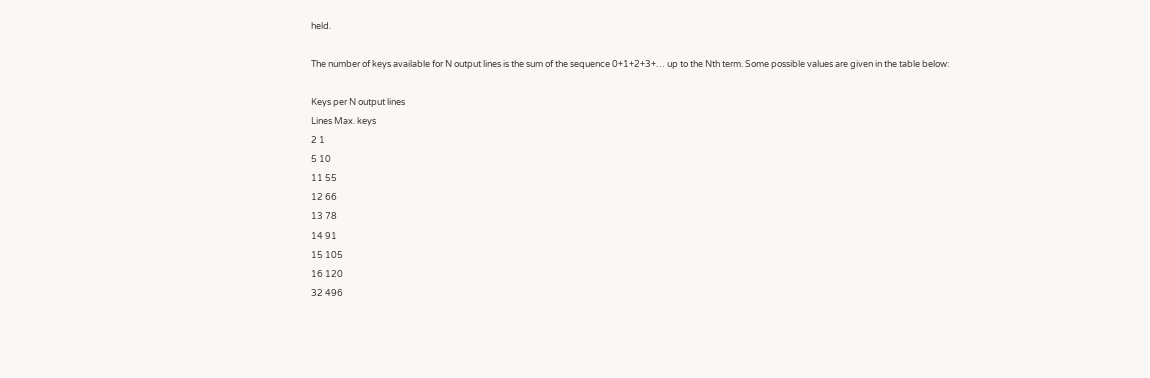held.

The number of keys available for N output lines is the sum of the sequence 0+1+2+3+… up to the Nth term. Some possible values are given in the table below:

Keys per N output lines
Lines Max. keys
2 1
5 10
11 55
12 66
13 78
14 91
15 105
16 120
32 496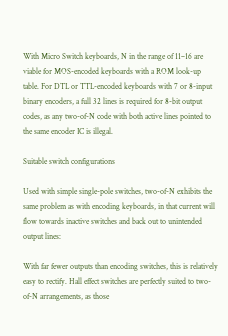With Micro Switch keyboards, N in the range of 11–16 are viable for MOS-encoded keyboards with a ROM look-up table. For DTL or TTL-encoded keyboards with 7 or 8-input binary encoders, a full 32 lines is required for 8-bit output codes, as any two-of-N code with both active lines pointed to the same encoder IC is illegal.

Suitable switch configurations

Used with simple single-pole switches, two-of-N exhibits the same problem as with encoding keyboards, in that current will flow towards inactive switches and back out to unintended output lines:

With far fewer outputs than encoding switches, this is relatively easy to rectify. Hall effect switches are perfectly suited to two-of-N arrangements, as those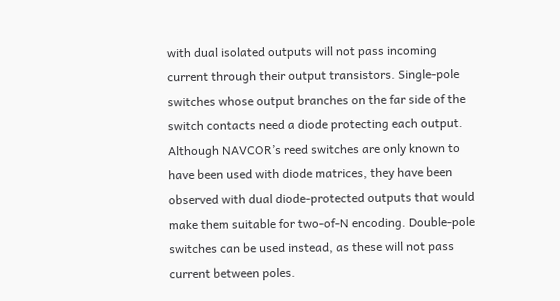with dual isolated outputs will not pass incoming current through their output transistors. Single-pole switches whose output branches on the far side of the switch contacts need a diode protecting each output. Although NAVCOR’s reed switches are only known to have been used with diode matrices, they have been observed with dual diode-protected outputs that would make them suitable for two-of-N encoding. Double-pole switches can be used instead, as these will not pass current between poles.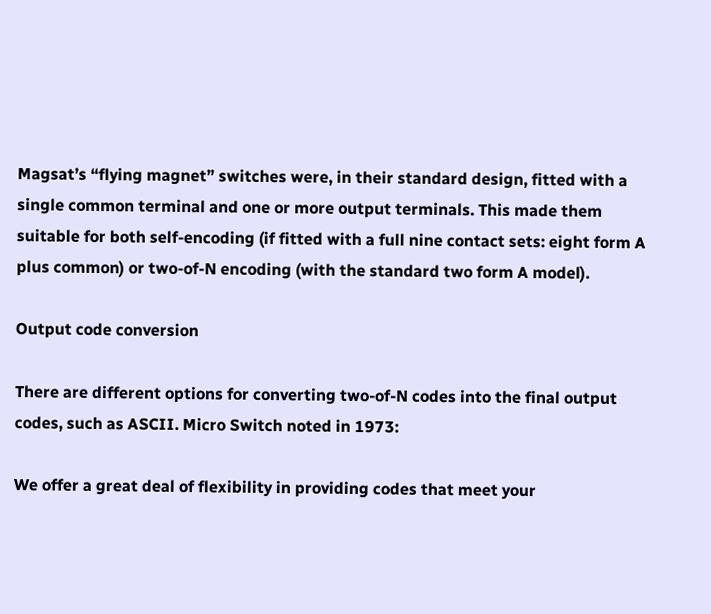Magsat’s “flying magnet” switches were, in their standard design, fitted with a single common terminal and one or more output terminals. This made them suitable for both self-encoding (if fitted with a full nine contact sets: eight form A plus common) or two-of-N encoding (with the standard two form A model).

Output code conversion

There are different options for converting two-of-N codes into the final output codes, such as ASCII. Micro Switch noted in 1973:

We offer a great deal of flexibility in providing codes that meet your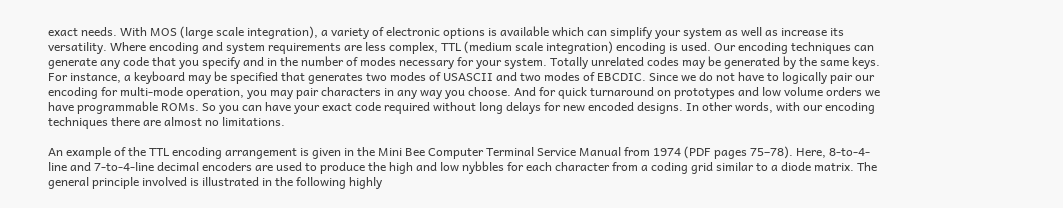exact needs. With MOS (large scale integration), a variety of electronic options is available which can simplify your system as well as increase its versatility. Where encoding and system requirements are less complex, TTL (medium scale integration) encoding is used. Our encoding techniques can generate any code that you specify and in the number of modes necessary for your system. Totally unrelated codes may be generated by the same keys. For instance, a keyboard may be specified that generates two modes of USASCII and two modes of EBCDIC. Since we do not have to logically pair our encoding for multi-mode operation, you may pair characters in any way you choose. And for quick turnaround on prototypes and low volume orders we have programmable ROMs. So you can have your exact code required without long delays for new encoded designs. In other words, with our encoding techniques there are almost no limitations.

An example of the TTL encoding arrangement is given in the Mini Bee Computer Terminal Service Manual from 1974 (PDF pages 75–78). Here, 8-to-4-line and 7-to-4-line decimal encoders are used to produce the high and low nybbles for each character from a coding grid similar to a diode matrix. The general principle involved is illustrated in the following highly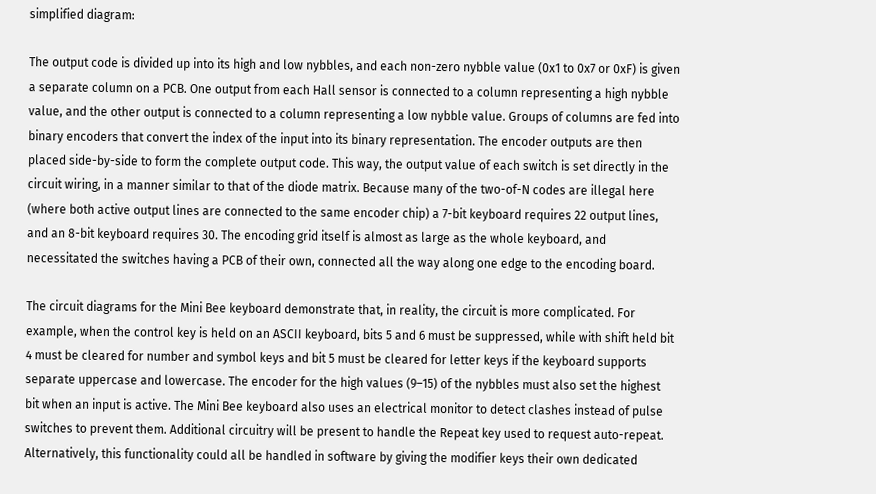simplified diagram:

The output code is divided up into its high and low nybbles, and each non-zero nybble value (0x1 to 0x7 or 0xF) is given a separate column on a PCB. One output from each Hall sensor is connected to a column representing a high nybble value, and the other output is connected to a column representing a low nybble value. Groups of columns are fed into binary encoders that convert the index of the input into its binary representation. The encoder outputs are then placed side-by-side to form the complete output code. This way, the output value of each switch is set directly in the circuit wiring, in a manner similar to that of the diode matrix. Because many of the two-of-N codes are illegal here (where both active output lines are connected to the same encoder chip) a 7-bit keyboard requires 22 output lines, and an 8-bit keyboard requires 30. The encoding grid itself is almost as large as the whole keyboard, and necessitated the switches having a PCB of their own, connected all the way along one edge to the encoding board.

The circuit diagrams for the Mini Bee keyboard demonstrate that, in reality, the circuit is more complicated. For example, when the control key is held on an ASCII keyboard, bits 5 and 6 must be suppressed, while with shift held bit 4 must be cleared for number and symbol keys and bit 5 must be cleared for letter keys if the keyboard supports separate uppercase and lowercase. The encoder for the high values (9–15) of the nybbles must also set the highest bit when an input is active. The Mini Bee keyboard also uses an electrical monitor to detect clashes instead of pulse switches to prevent them. Additional circuitry will be present to handle the Repeat key used to request auto-repeat. Alternatively, this functionality could all be handled in software by giving the modifier keys their own dedicated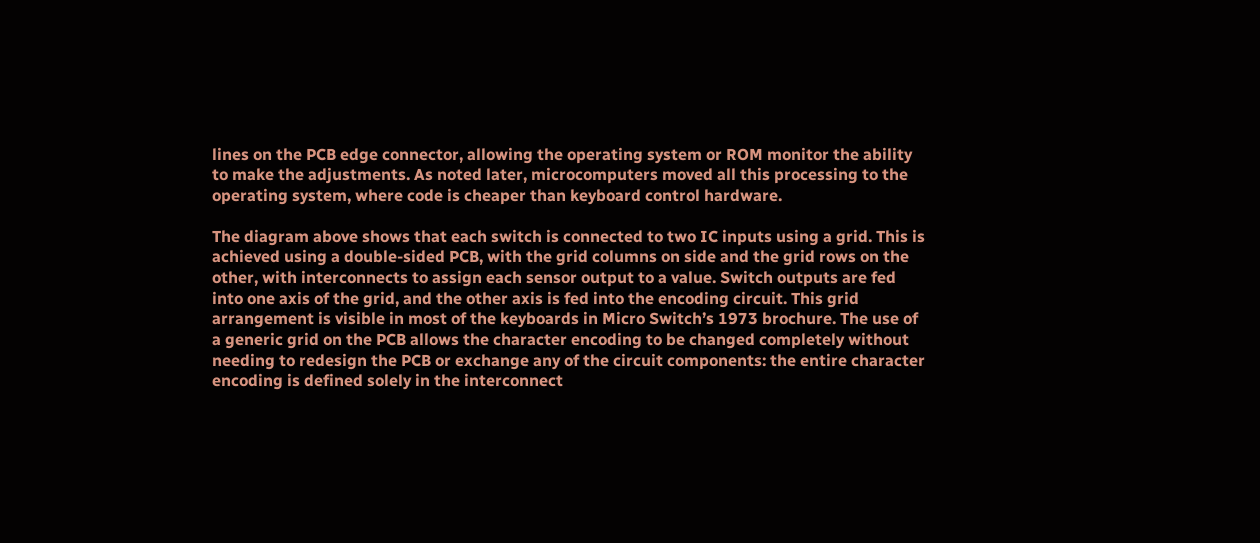lines on the PCB edge connector, allowing the operating system or ROM monitor the ability to make the adjustments. As noted later, microcomputers moved all this processing to the operating system, where code is cheaper than keyboard control hardware.

The diagram above shows that each switch is connected to two IC inputs using a grid. This is achieved using a double-sided PCB, with the grid columns on side and the grid rows on the other, with interconnects to assign each sensor output to a value. Switch outputs are fed into one axis of the grid, and the other axis is fed into the encoding circuit. This grid arrangement is visible in most of the keyboards in Micro Switch’s 1973 brochure. The use of a generic grid on the PCB allows the character encoding to be changed completely without needing to redesign the PCB or exchange any of the circuit components: the entire character encoding is defined solely in the interconnect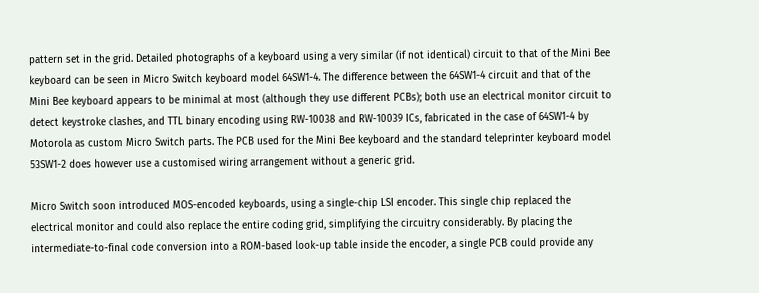pattern set in the grid. Detailed photographs of a keyboard using a very similar (if not identical) circuit to that of the Mini Bee keyboard can be seen in Micro Switch keyboard model 64SW1-4. The difference between the 64SW1-4 circuit and that of the Mini Bee keyboard appears to be minimal at most (although they use different PCBs); both use an electrical monitor circuit to detect keystroke clashes, and TTL binary encoding using RW-10038 and RW-10039 ICs, fabricated in the case of 64SW1-4 by Motorola as custom Micro Switch parts. The PCB used for the Mini Bee keyboard and the standard teleprinter keyboard model 53SW1-2 does however use a customised wiring arrangement without a generic grid.

Micro Switch soon introduced MOS-encoded keyboards, using a single-chip LSI encoder. This single chip replaced the electrical monitor and could also replace the entire coding grid, simplifying the circuitry considerably. By placing the intermediate-to-final code conversion into a ROM-based look-up table inside the encoder, a single PCB could provide any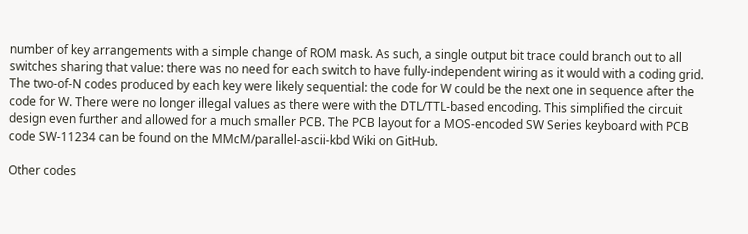number of key arrangements with a simple change of ROM mask. As such, a single output bit trace could branch out to all switches sharing that value: there was no need for each switch to have fully-independent wiring as it would with a coding grid. The two-of-N codes produced by each key were likely sequential: the code for W could be the next one in sequence after the code for W. There were no longer illegal values as there were with the DTL/TTL-based encoding. This simplified the circuit design even further and allowed for a much smaller PCB. The PCB layout for a MOS-encoded SW Series keyboard with PCB code SW-11234 can be found on the MMcM/parallel-ascii-kbd Wiki on GitHub.

Other codes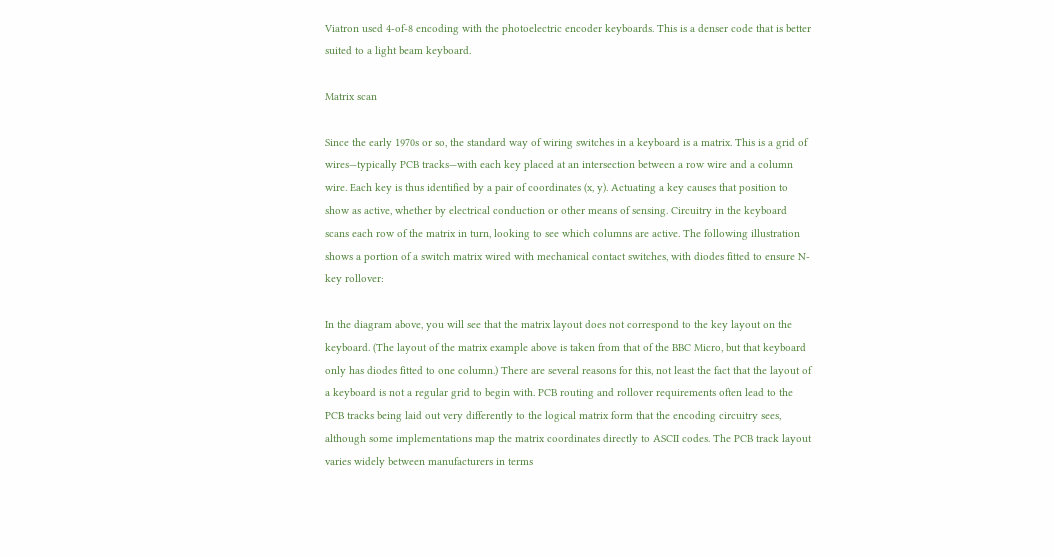Viatron used 4-of-8 encoding with the photoelectric encoder keyboards. This is a denser code that is better suited to a light beam keyboard.

Matrix scan

Since the early 1970s or so, the standard way of wiring switches in a keyboard is a matrix. This is a grid of wires—typically PCB tracks—with each key placed at an intersection between a row wire and a column wire. Each key is thus identified by a pair of coordinates (x, y). Actuating a key causes that position to show as active, whether by electrical conduction or other means of sensing. Circuitry in the keyboard scans each row of the matrix in turn, looking to see which columns are active. The following illustration shows a portion of a switch matrix wired with mechanical contact switches, with diodes fitted to ensure N-key rollover:

In the diagram above, you will see that the matrix layout does not correspond to the key layout on the keyboard. (The layout of the matrix example above is taken from that of the BBC Micro, but that keyboard only has diodes fitted to one column.) There are several reasons for this, not least the fact that the layout of a keyboard is not a regular grid to begin with. PCB routing and rollover requirements often lead to the PCB tracks being laid out very differently to the logical matrix form that the encoding circuitry sees, although some implementations map the matrix coordinates directly to ASCII codes. The PCB track layout varies widely between manufacturers in terms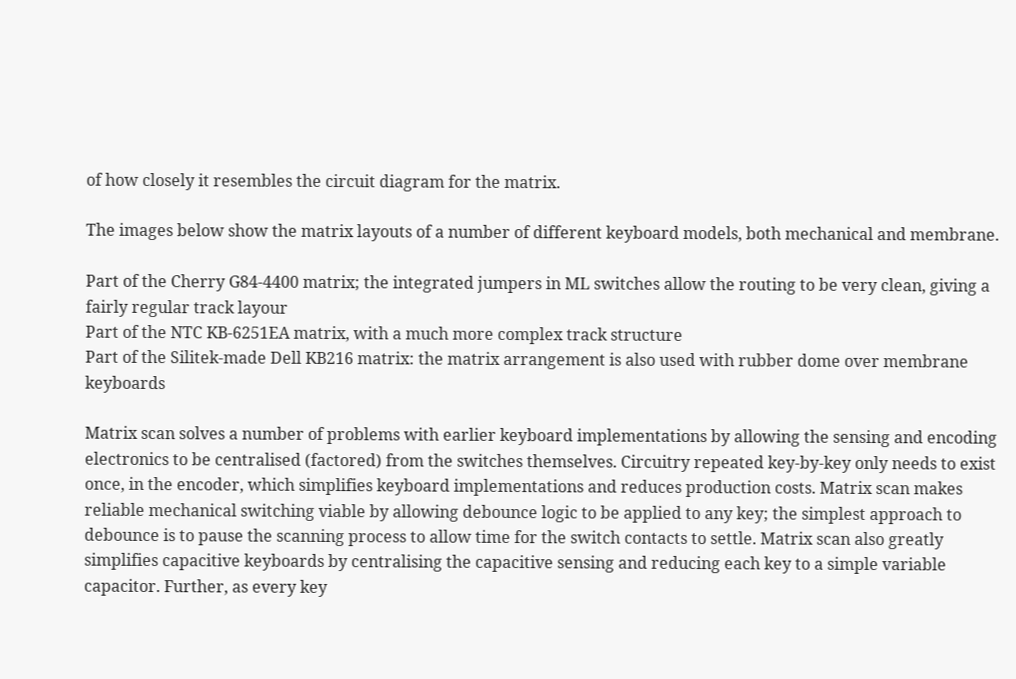of how closely it resembles the circuit diagram for the matrix.

The images below show the matrix layouts of a number of different keyboard models, both mechanical and membrane.

Part of the Cherry G84-4400 matrix; the integrated jumpers in ML switches allow the routing to be very clean, giving a fairly regular track layour
Part of the NTC KB-6251EA matrix, with a much more complex track structure
Part of the Silitek-made Dell KB216 matrix: the matrix arrangement is also used with rubber dome over membrane keyboards

Matrix scan solves a number of problems with earlier keyboard implementations by allowing the sensing and encoding electronics to be centralised (factored) from the switches themselves. Circuitry repeated key-by-key only needs to exist once, in the encoder, which simplifies keyboard implementations and reduces production costs. Matrix scan makes reliable mechanical switching viable by allowing debounce logic to be applied to any key; the simplest approach to debounce is to pause the scanning process to allow time for the switch contacts to settle. Matrix scan also greatly simplifies capacitive keyboards by centralising the capacitive sensing and reducing each key to a simple variable capacitor. Further, as every key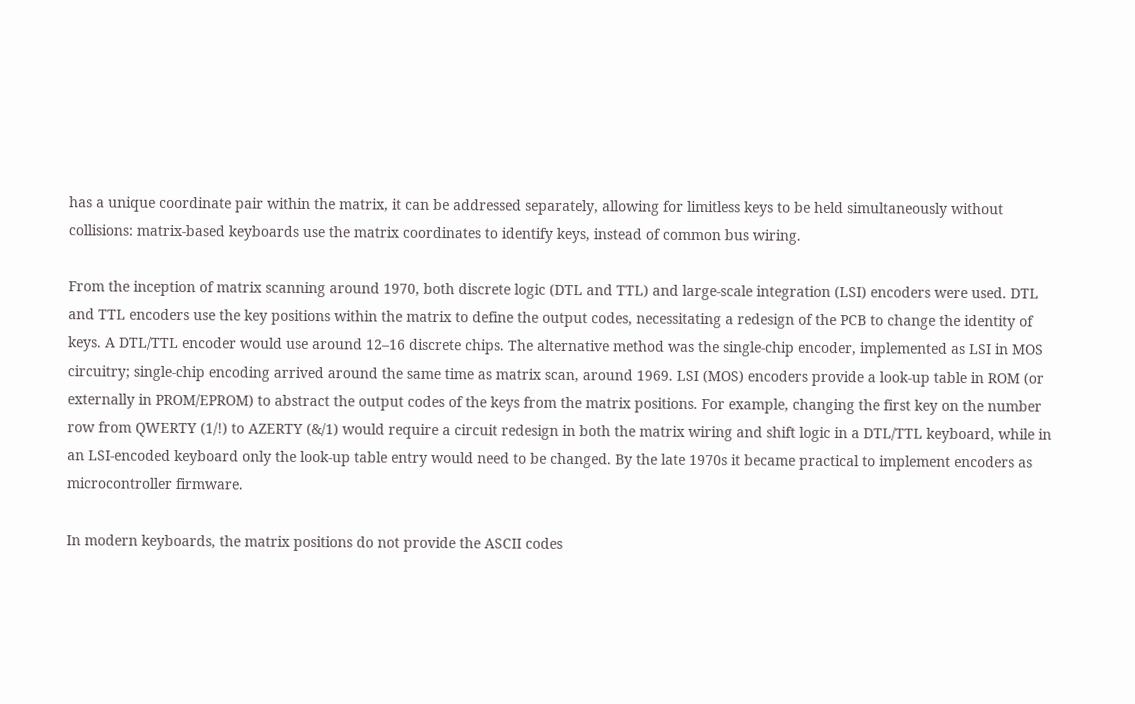has a unique coordinate pair within the matrix, it can be addressed separately, allowing for limitless keys to be held simultaneously without collisions: matrix-based keyboards use the matrix coordinates to identify keys, instead of common bus wiring.

From the inception of matrix scanning around 1970, both discrete logic (DTL and TTL) and large-scale integration (LSI) encoders were used. DTL and TTL encoders use the key positions within the matrix to define the output codes, necessitating a redesign of the PCB to change the identity of keys. A DTL/TTL encoder would use around 12–16 discrete chips. The alternative method was the single-chip encoder, implemented as LSI in MOS circuitry; single-chip encoding arrived around the same time as matrix scan, around 1969. LSI (MOS) encoders provide a look-up table in ROM (or externally in PROM/EPROM) to abstract the output codes of the keys from the matrix positions. For example, changing the first key on the number row from QWERTY (1/!) to AZERTY (&/1) would require a circuit redesign in both the matrix wiring and shift logic in a DTL/TTL keyboard, while in an LSI-encoded keyboard only the look-up table entry would need to be changed. By the late 1970s it became practical to implement encoders as microcontroller firmware.

In modern keyboards, the matrix positions do not provide the ASCII codes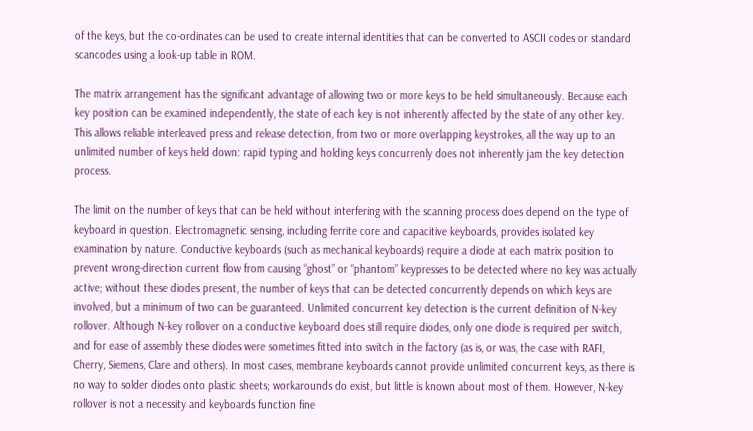of the keys, but the co-ordinates can be used to create internal identities that can be converted to ASCII codes or standard scancodes using a look-up table in ROM.

The matrix arrangement has the significant advantage of allowing two or more keys to be held simultaneously. Because each key position can be examined independently, the state of each key is not inherently affected by the state of any other key. This allows reliable interleaved press and release detection, from two or more overlapping keystrokes, all the way up to an unlimited number of keys held down: rapid typing and holding keys concurrenly does not inherently jam the key detection process.

The limit on the number of keys that can be held without interfering with the scanning process does depend on the type of keyboard in question. Electromagnetic sensing, including ferrite core and capacitive keyboards, provides isolated key examination by nature. Conductive keyboards (such as mechanical keyboards) require a diode at each matrix position to prevent wrong-direction current flow from causing “ghost” or “phantom” keypresses to be detected where no key was actually active; without these diodes present, the number of keys that can be detected concurrently depends on which keys are involved, but a minimum of two can be guaranteed. Unlimited concurrent key detection is the current definition of N-key rollover. Although N-key rollover on a conductive keyboard does still require diodes, only one diode is required per switch, and for ease of assembly these diodes were sometimes fitted into switch in the factory (as is, or was, the case with RAFI, Cherry, Siemens, Clare and others). In most cases, membrane keyboards cannot provide unlimited concurrent keys, as there is no way to solder diodes onto plastic sheets; workarounds do exist, but little is known about most of them. However, N-key rollover is not a necessity and keyboards function fine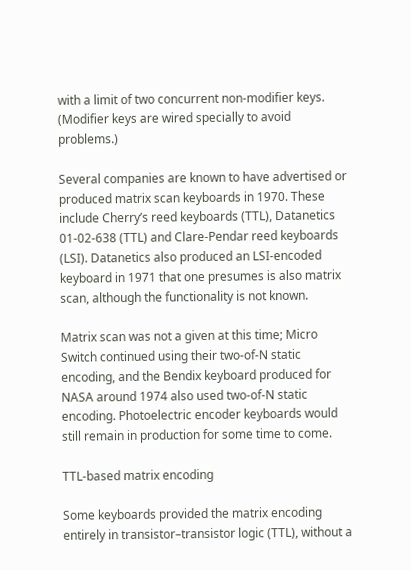with a limit of two concurrent non-modifier keys. (Modifier keys are wired specially to avoid problems.)

Several companies are known to have advertised or produced matrix scan keyboards in 1970. These include Cherry’s reed keyboards (TTL), Datanetics 01-02-638 (TTL) and Clare-Pendar reed keyboards (LSI). Datanetics also produced an LSI-encoded keyboard in 1971 that one presumes is also matrix scan, although the functionality is not known.

Matrix scan was not a given at this time; Micro Switch continued using their two-of-N static encoding, and the Bendix keyboard produced for NASA around 1974 also used two-of-N static encoding. Photoelectric encoder keyboards would still remain in production for some time to come.

TTL-based matrix encoding

Some keyboards provided the matrix encoding entirely in transistor–transistor logic (TTL), without a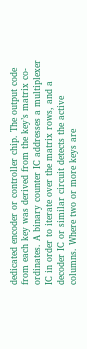dedicated encoder or controller chip. The output code from each key was derived from the key’s matrix co-ordinates. A binary counter IC addresses a multiplexer IC in order to iterate over the matrix rows, and a decoder IC or similar circuit detects the active columns. Where two or more keys are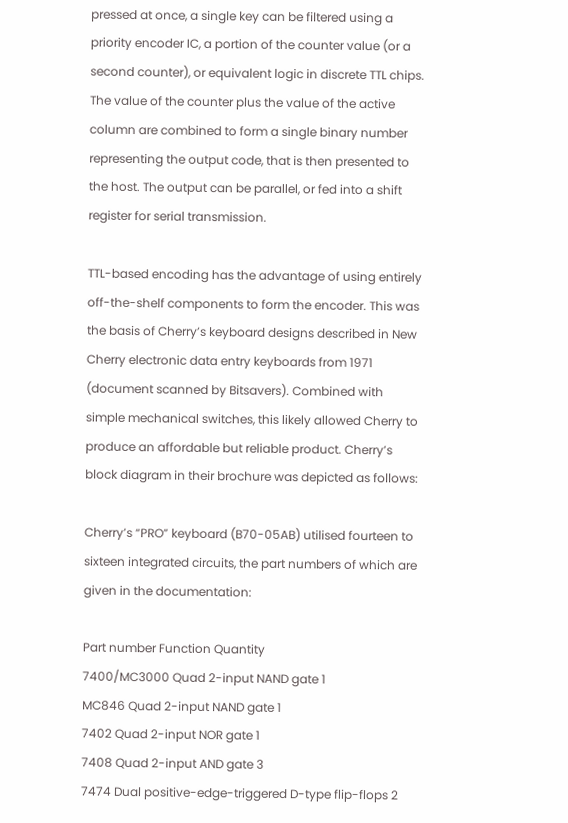pressed at once, a single key can be filtered using a priority encoder IC, a portion of the counter value (or a second counter), or equivalent logic in discrete TTL chips. The value of the counter plus the value of the active column are combined to form a single binary number representing the output code, that is then presented to the host. The output can be parallel, or fed into a shift register for serial transmission.

TTL-based encoding has the advantage of using entirely off-the-shelf components to form the encoder. This was the basis of Cherry’s keyboard designs described in New Cherry electronic data entry keyboards from 1971 (document scanned by Bitsavers). Combined with simple mechanical switches, this likely allowed Cherry to produce an affordable but reliable product. Cherry’s block diagram in their brochure was depicted as follows:

Cherry’s “PRO” keyboard (B70-05AB) utilised fourteen to sixteen integrated circuits, the part numbers of which are given in the documentation:

Part number Function Quantity
7400/MC3000 Quad 2-input NAND gate 1
MC846 Quad 2-input NAND gate 1
7402 Quad 2-input NOR gate 1
7408 Quad 2-input AND gate 3
7474 Dual positive-edge-triggered D-type flip-flops 2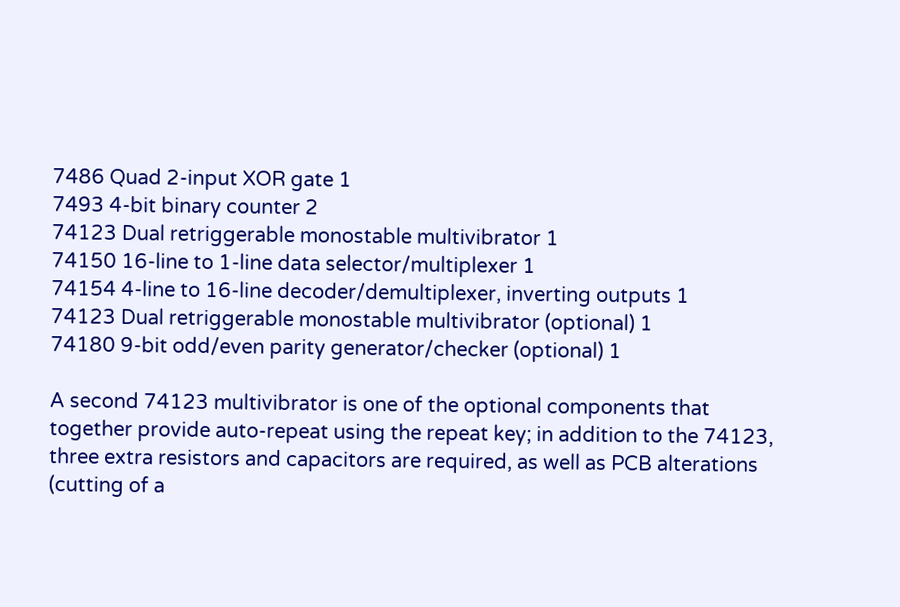7486 Quad 2-input XOR gate 1
7493 4-bit binary counter 2
74123 Dual retriggerable monostable multivibrator 1
74150 16-line to 1-line data selector/multiplexer 1
74154 4-line to 16-line decoder/demultiplexer, inverting outputs 1
74123 Dual retriggerable monostable multivibrator (optional) 1
74180 9-bit odd/even parity generator/checker (optional) 1

A second 74123 multivibrator is one of the optional components that together provide auto-repeat using the repeat key; in addition to the 74123, three extra resistors and capacitors are required, as well as PCB alterations (cutting of a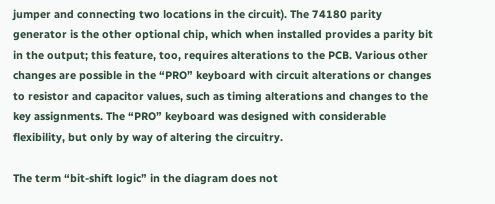jumper and connecting two locations in the circuit). The 74180 parity generator is the other optional chip, which when installed provides a parity bit in the output; this feature, too, requires alterations to the PCB. Various other changes are possible in the “PRO” keyboard with circuit alterations or changes to resistor and capacitor values, such as timing alterations and changes to the key assignments. The “PRO” keyboard was designed with considerable flexibility, but only by way of altering the circuitry.

The term “bit-shift logic” in the diagram does not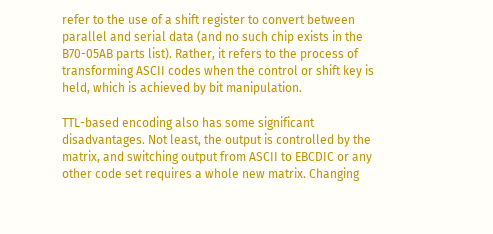refer to the use of a shift register to convert between parallel and serial data (and no such chip exists in the B70-05AB parts list). Rather, it refers to the process of transforming ASCII codes when the control or shift key is held, which is achieved by bit manipulation.

TTL-based encoding also has some significant disadvantages. Not least, the output is controlled by the matrix, and switching output from ASCII to EBCDIC or any other code set requires a whole new matrix. Changing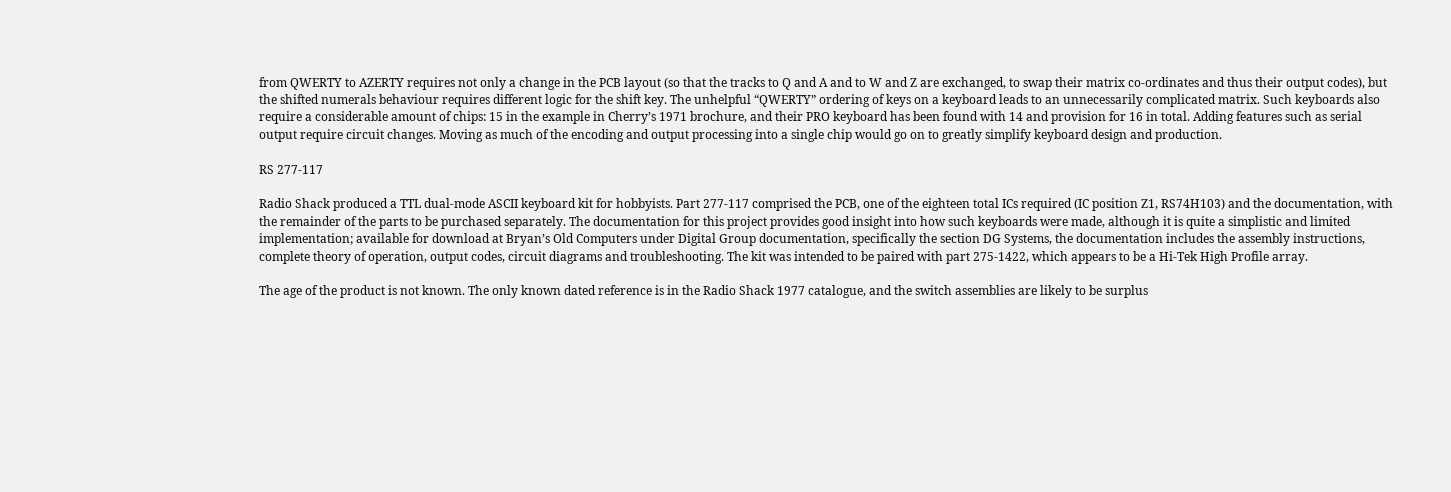from QWERTY to AZERTY requires not only a change in the PCB layout (so that the tracks to Q and A and to W and Z are exchanged, to swap their matrix co-ordinates and thus their output codes), but the shifted numerals behaviour requires different logic for the shift key. The unhelpful “QWERTY” ordering of keys on a keyboard leads to an unnecessarily complicated matrix. Such keyboards also require a considerable amount of chips: 15 in the example in Cherry’s 1971 brochure, and their PRO keyboard has been found with 14 and provision for 16 in total. Adding features such as serial output require circuit changes. Moving as much of the encoding and output processing into a single chip would go on to greatly simplify keyboard design and production.

RS 277-117

Radio Shack produced a TTL dual-mode ASCII keyboard kit for hobbyists. Part 277-117 comprised the PCB, one of the eighteen total ICs required (IC position Z1, RS74H103) and the documentation, with the remainder of the parts to be purchased separately. The documentation for this project provides good insight into how such keyboards were made, although it is quite a simplistic and limited implementation; available for download at Bryan’s Old Computers under Digital Group documentation, specifically the section DG Systems, the documentation includes the assembly instructions, complete theory of operation, output codes, circuit diagrams and troubleshooting. The kit was intended to be paired with part 275-1422, which appears to be a Hi-Tek High Profile array.

The age of the product is not known. The only known dated reference is in the Radio Shack 1977 catalogue, and the switch assemblies are likely to be surplus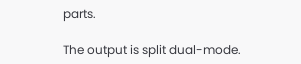parts.

The output is split dual-mode.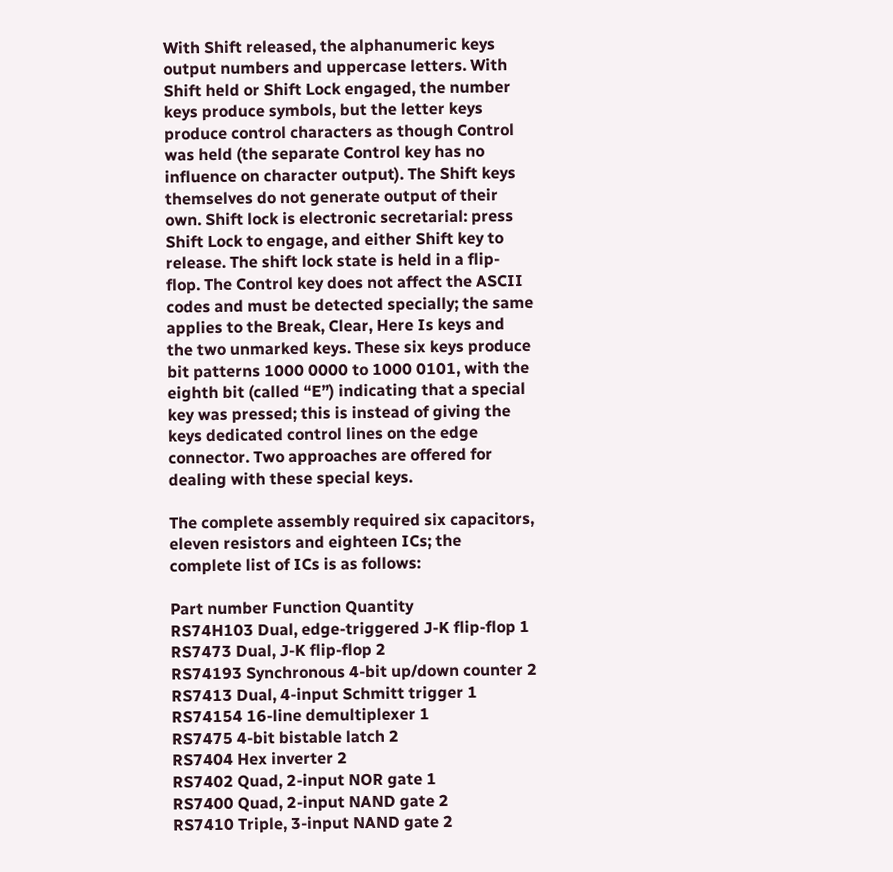With Shift released, the alphanumeric keys output numbers and uppercase letters. With Shift held or Shift Lock engaged, the number keys produce symbols, but the letter keys produce control characters as though Control was held (the separate Control key has no influence on character output). The Shift keys themselves do not generate output of their own. Shift lock is electronic secretarial: press Shift Lock to engage, and either Shift key to release. The shift lock state is held in a flip-flop. The Control key does not affect the ASCII codes and must be detected specially; the same applies to the Break, Clear, Here Is keys and the two unmarked keys. These six keys produce bit patterns 1000 0000 to 1000 0101, with the eighth bit (called “E”) indicating that a special key was pressed; this is instead of giving the keys dedicated control lines on the edge connector. Two approaches are offered for dealing with these special keys.

The complete assembly required six capacitors, eleven resistors and eighteen ICs; the complete list of ICs is as follows:

Part number Function Quantity
RS74H103 Dual, edge-triggered J-K flip-flop 1
RS7473 Dual, J-K flip-flop 2
RS74193 Synchronous 4-bit up/down counter 2
RS7413 Dual, 4-input Schmitt trigger 1
RS74154 16-line demultiplexer 1
RS7475 4-bit bistable latch 2
RS7404 Hex inverter 2
RS7402 Quad, 2-input NOR gate 1
RS7400 Quad, 2-input NAND gate 2
RS7410 Triple, 3-input NAND gate 2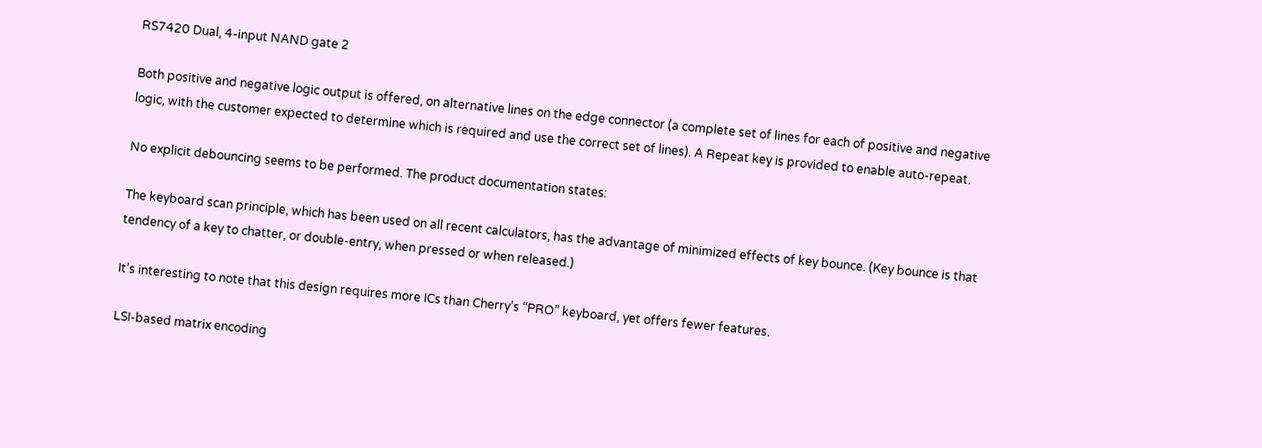RS7420 Dual, 4-input NAND gate 2

Both positive and negative logic output is offered, on alternative lines on the edge connector (a complete set of lines for each of positive and negative logic, with the customer expected to determine which is required and use the correct set of lines). A Repeat key is provided to enable auto-repeat.

No explicit debouncing seems to be performed. The product documentation states:

The keyboard scan principle, which has been used on all recent calculators, has the advantage of minimized effects of key bounce. (Key bounce is that tendency of a key to chatter, or double-entry, when pressed or when released.)

It’s interesting to note that this design requires more ICs than Cherry’s “PRO” keyboard, yet offers fewer features.

LSI-based matrix encoding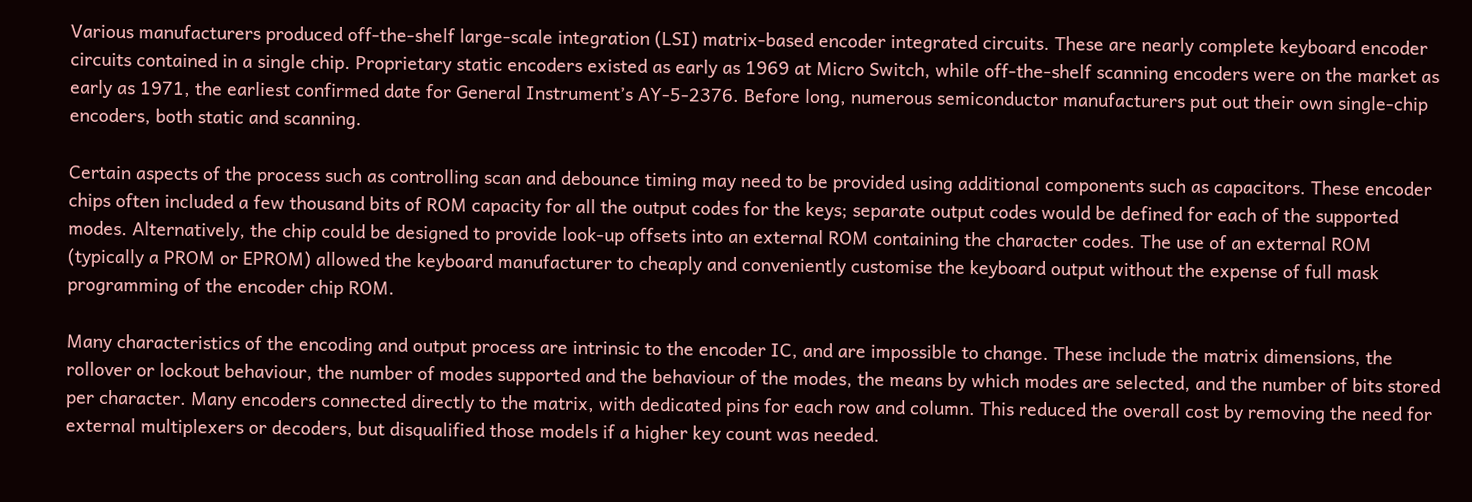Various manufacturers produced off-the-shelf large-scale integration (LSI) matrix-based encoder integrated circuits. These are nearly complete keyboard encoder circuits contained in a single chip. Proprietary static encoders existed as early as 1969 at Micro Switch, while off-the-shelf scanning encoders were on the market as early as 1971, the earliest confirmed date for General Instrument’s AY-5-2376. Before long, numerous semiconductor manufacturers put out their own single-chip encoders, both static and scanning.

Certain aspects of the process such as controlling scan and debounce timing may need to be provided using additional components such as capacitors. These encoder chips often included a few thousand bits of ROM capacity for all the output codes for the keys; separate output codes would be defined for each of the supported modes. Alternatively, the chip could be designed to provide look-up offsets into an external ROM containing the character codes. The use of an external ROM (typically a PROM or EPROM) allowed the keyboard manufacturer to cheaply and conveniently customise the keyboard output without the expense of full mask programming of the encoder chip ROM.

Many characteristics of the encoding and output process are intrinsic to the encoder IC, and are impossible to change. These include the matrix dimensions, the rollover or lockout behaviour, the number of modes supported and the behaviour of the modes, the means by which modes are selected, and the number of bits stored per character. Many encoders connected directly to the matrix, with dedicated pins for each row and column. This reduced the overall cost by removing the need for external multiplexers or decoders, but disqualified those models if a higher key count was needed.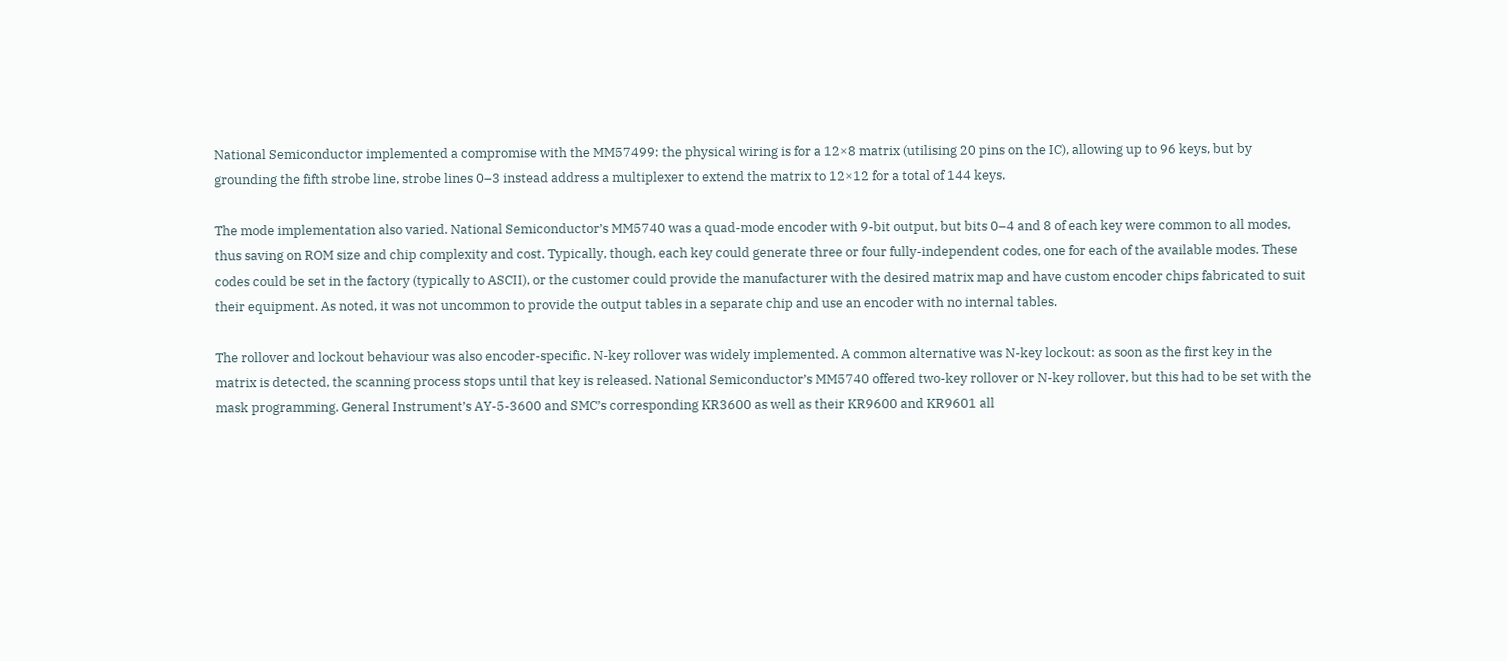National Semiconductor implemented a compromise with the MM57499: the physical wiring is for a 12×8 matrix (utilising 20 pins on the IC), allowing up to 96 keys, but by grounding the fifth strobe line, strobe lines 0–3 instead address a multiplexer to extend the matrix to 12×12 for a total of 144 keys.

The mode implementation also varied. National Semiconductor’s MM5740 was a quad-mode encoder with 9-bit output, but bits 0–4 and 8 of each key were common to all modes, thus saving on ROM size and chip complexity and cost. Typically, though, each key could generate three or four fully-independent codes, one for each of the available modes. These codes could be set in the factory (typically to ASCII), or the customer could provide the manufacturer with the desired matrix map and have custom encoder chips fabricated to suit their equipment. As noted, it was not uncommon to provide the output tables in a separate chip and use an encoder with no internal tables.

The rollover and lockout behaviour was also encoder-specific. N-key rollover was widely implemented. A common alternative was N-key lockout: as soon as the first key in the matrix is detected, the scanning process stops until that key is released. National Semiconductor’s MM5740 offered two-key rollover or N-key rollover, but this had to be set with the mask programming. General Instrument’s AY-5-3600 and SMC’s corresponding KR3600 as well as their KR9600 and KR9601 all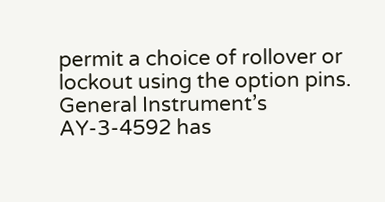permit a choice of rollover or lockout using the option pins. General Instrument’s AY-3-4592 has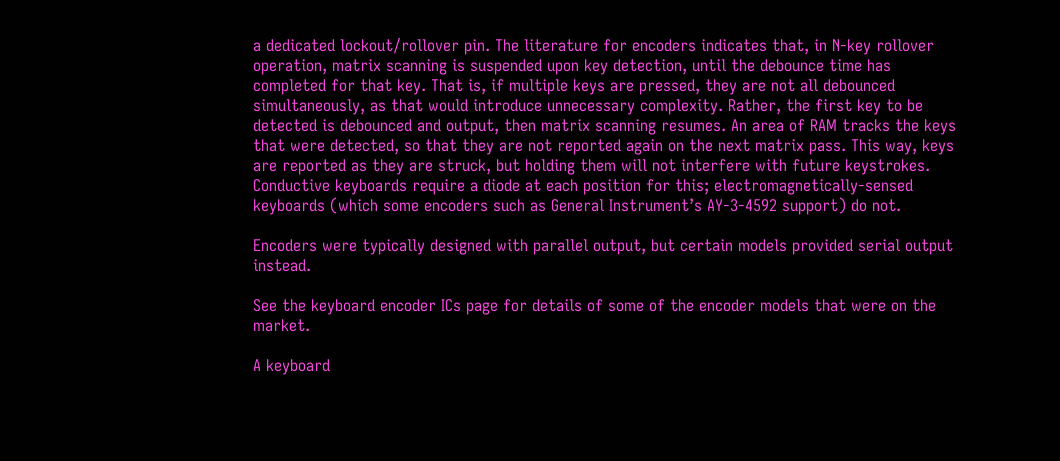a dedicated lockout/rollover pin. The literature for encoders indicates that, in N-key rollover operation, matrix scanning is suspended upon key detection, until the debounce time has completed for that key. That is, if multiple keys are pressed, they are not all debounced simultaneously, as that would introduce unnecessary complexity. Rather, the first key to be detected is debounced and output, then matrix scanning resumes. An area of RAM tracks the keys that were detected, so that they are not reported again on the next matrix pass. This way, keys are reported as they are struck, but holding them will not interfere with future keystrokes. Conductive keyboards require a diode at each position for this; electromagnetically-sensed keyboards (which some encoders such as General Instrument’s AY-3-4592 support) do not.

Encoders were typically designed with parallel output, but certain models provided serial output instead.

See the keyboard encoder ICs page for details of some of the encoder models that were on the market.

A keyboard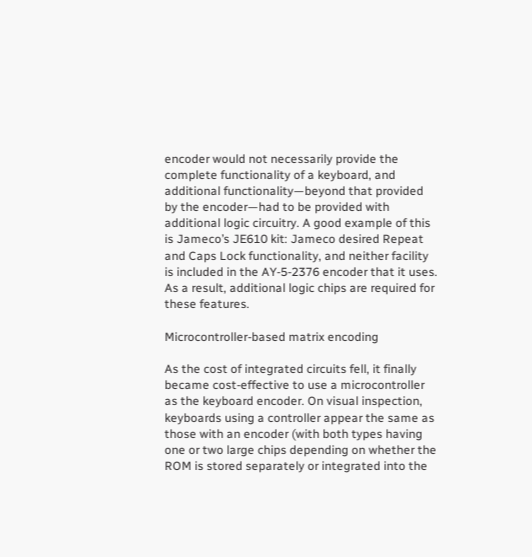encoder would not necessarily provide the complete functionality of a keyboard, and additional functionality—beyond that provided by the encoder—had to be provided with additional logic circuitry. A good example of this is Jameco’s JE610 kit: Jameco desired Repeat and Caps Lock functionality, and neither facility is included in the AY-5-2376 encoder that it uses. As a result, additional logic chips are required for these features.

Microcontroller-based matrix encoding

As the cost of integrated circuits fell, it finally became cost-effective to use a microcontroller as the keyboard encoder. On visual inspection, keyboards using a controller appear the same as those with an encoder (with both types having one or two large chips depending on whether the ROM is stored separately or integrated into the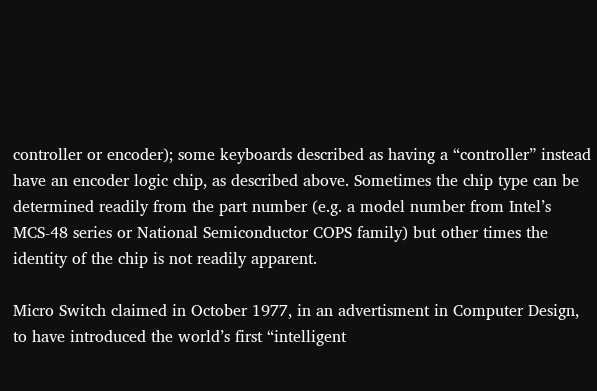controller or encoder); some keyboards described as having a “controller” instead have an encoder logic chip, as described above. Sometimes the chip type can be determined readily from the part number (e.g. a model number from Intel’s MCS-48 series or National Semiconductor COPS family) but other times the identity of the chip is not readily apparent.

Micro Switch claimed in October 1977, in an advertisment in Computer Design, to have introduced the world’s first “intelligent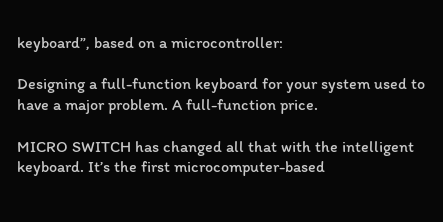keyboard”, based on a microcontroller:

Designing a full-function keyboard for your system used to have a major problem. A full-function price.

MICRO SWITCH has changed all that with the intelligent keyboard. It’s the first microcomputer-based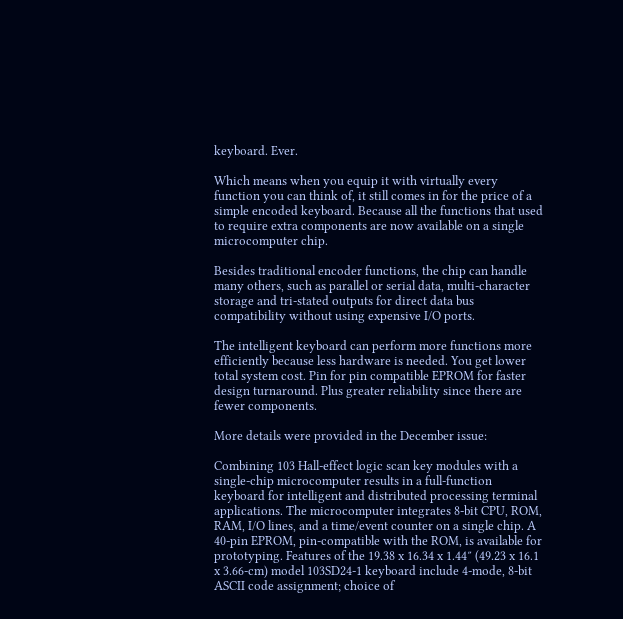keyboard. Ever.

Which means when you equip it with virtually every function you can think of, it still comes in for the price of a simple encoded keyboard. Because all the functions that used to require extra components are now available on a single microcomputer chip.

Besides traditional encoder functions, the chip can handle many others, such as parallel or serial data, multi-character storage and tri-stated outputs for direct data bus compatibility without using expensive I/O ports.

The intelligent keyboard can perform more functions more efficiently because less hardware is needed. You get lower total system cost. Pin for pin compatible EPROM for faster design turnaround. Plus greater reliability since there are fewer components.

More details were provided in the December issue:

Combining 103 Hall-effect logic scan key modules with a single-chip microcomputer results in a full-function keyboard for intelligent and distributed processing terminal applications. The microcomputer integrates 8-bit CPU, ROM, RAM, I/O lines, and a time/event counter on a single chip. A 40-pin EPROM, pin-compatible with the ROM, is available for prototyping. Features of the 19.38 x 16.34 x 1.44″ (49.23 x 16.1 x 3.66-cm) model 103SD24-1 keyboard include 4-mode, 8-bit ASCII code assignment; choice of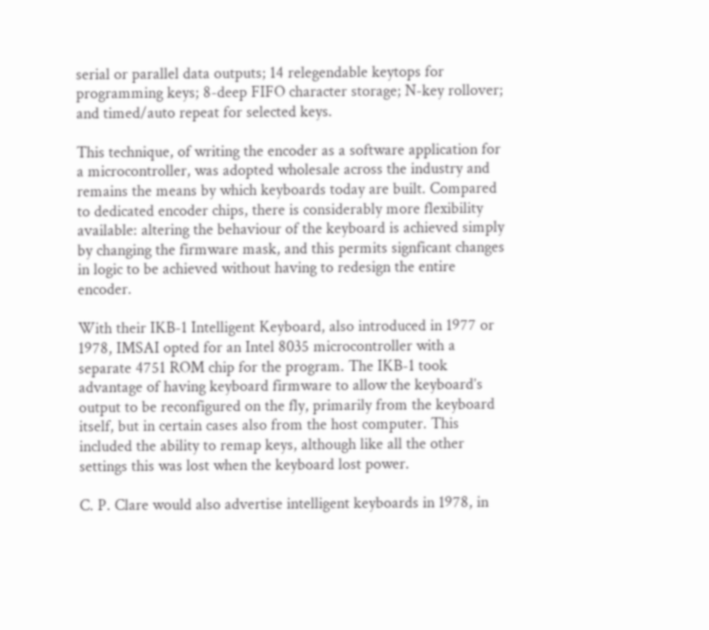serial or parallel data outputs; 14 relegendable keytops for programming keys; 8-deep FIFO character storage; N-key rollover; and timed/auto repeat for selected keys.

This technique, of writing the encoder as a software application for a microcontroller, was adopted wholesale across the industry and remains the means by which keyboards today are built. Compared to dedicated encoder chips, there is considerably more flexibility available: altering the behaviour of the keyboard is achieved simply by changing the firmware mask, and this permits signficant changes in logic to be achieved without having to redesign the entire encoder.

With their IKB-1 Intelligent Keyboard, also introduced in 1977 or 1978, IMSAI opted for an Intel 8035 microcontroller with a separate 4751 ROM chip for the program. The IKB-1 took advantage of having keyboard firmware to allow the keyboard’s output to be reconfigured on the fly, primarily from the keyboard itself, but in certain cases also from the host computer. This included the ability to remap keys, although like all the other settings this was lost when the keyboard lost power.

C. P. Clare would also advertise intelligent keyboards in 1978, in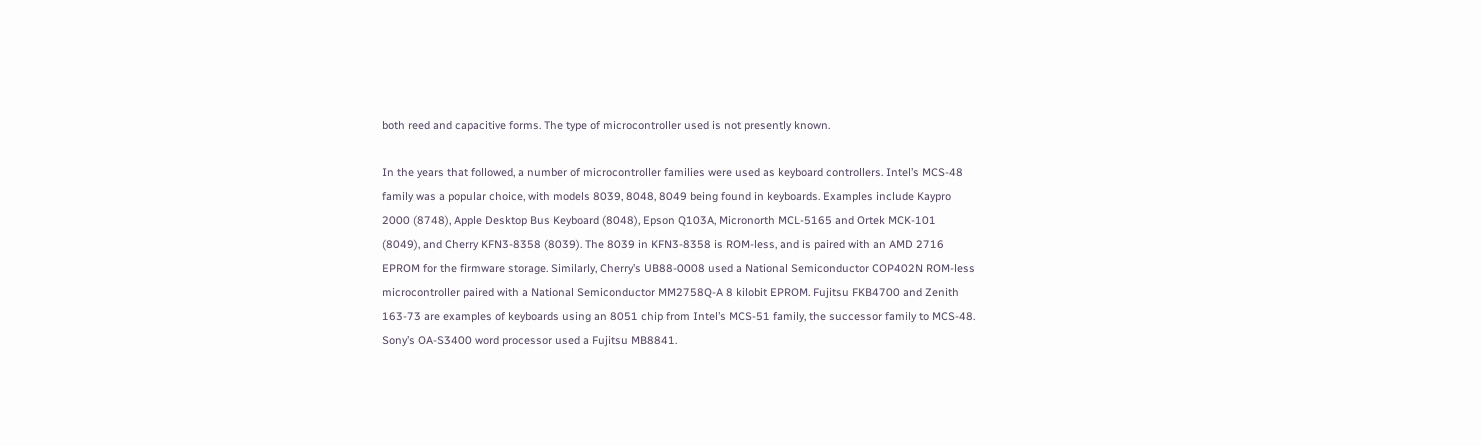both reed and capacitive forms. The type of microcontroller used is not presently known.

In the years that followed, a number of microcontroller families were used as keyboard controllers. Intel’s MCS-48 family was a popular choice, with models 8039, 8048, 8049 being found in keyboards. Examples include Kaypro 2000 (8748), Apple Desktop Bus Keyboard (8048), Epson Q103A, Micronorth MCL-5165 and Ortek MCK-101 (8049), and Cherry KFN3-8358 (8039). The 8039 in KFN3-8358 is ROM-less, and is paired with an AMD 2716 EPROM for the firmware storage. Similarly, Cherry’s UB88-0008 used a National Semiconductor COP402N ROM-less microcontroller paired with a National Semiconductor MM2758Q-A 8 kilobit EPROM. Fujitsu FKB4700 and Zenith 163-73 are examples of keyboards using an 8051 chip from Intel’s MCS-51 family, the successor family to MCS-48. Sony’s OA-S3400 word processor used a Fujitsu MB8841.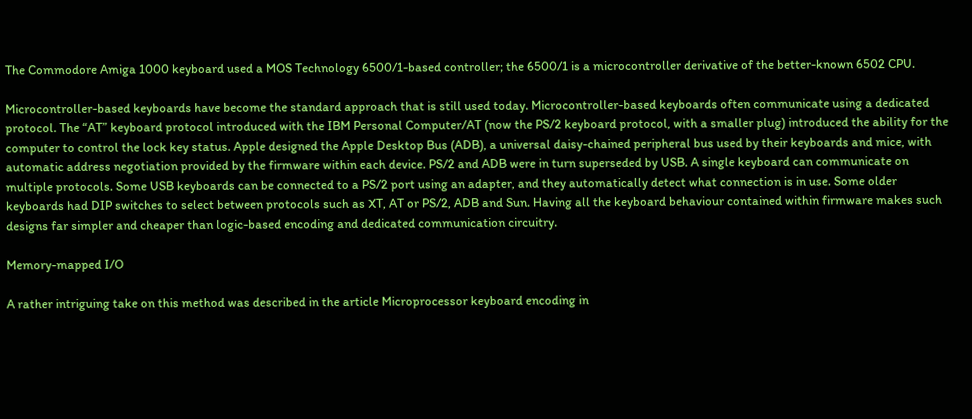The Commodore Amiga 1000 keyboard used a MOS Technology 6500/1-based controller; the 6500/1 is a microcontroller derivative of the better-known 6502 CPU.

Microcontroller-based keyboards have become the standard approach that is still used today. Microcontroller-based keyboards often communicate using a dedicated protocol. The “AT” keyboard protocol introduced with the IBM Personal Computer/AT (now the PS/2 keyboard protocol, with a smaller plug) introduced the ability for the computer to control the lock key status. Apple designed the Apple Desktop Bus (ADB), a universal daisy-chained peripheral bus used by their keyboards and mice, with automatic address negotiation provided by the firmware within each device. PS/2 and ADB were in turn superseded by USB. A single keyboard can communicate on multiple protocols. Some USB keyboards can be connected to a PS/2 port using an adapter, and they automatically detect what connection is in use. Some older keyboards had DIP switches to select between protocols such as XT, AT or PS/2, ADB and Sun. Having all the keyboard behaviour contained within firmware makes such designs far simpler and cheaper than logic-based encoding and dedicated communication circuitry.

Memory-mapped I/O

A rather intriguing take on this method was described in the article Microprocessor keyboard encoding in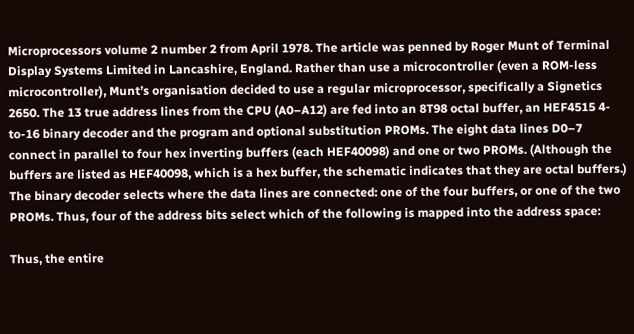Microprocessors volume 2 number 2 from April 1978. The article was penned by Roger Munt of Terminal Display Systems Limited in Lancashire, England. Rather than use a microcontroller (even a ROM-less microcontroller), Munt’s organisation decided to use a regular microprocessor, specifically a Signetics 2650. The 13 true address lines from the CPU (A0–A12) are fed into an 8T98 octal buffer, an HEF4515 4-to-16 binary decoder and the program and optional substitution PROMs. The eight data lines D0–7 connect in parallel to four hex inverting buffers (each HEF40098) and one or two PROMs. (Although the buffers are listed as HEF40098, which is a hex buffer, the schematic indicates that they are octal buffers.) The binary decoder selects where the data lines are connected: one of the four buffers, or one of the two PROMs. Thus, four of the address bits select which of the following is mapped into the address space:

Thus, the entire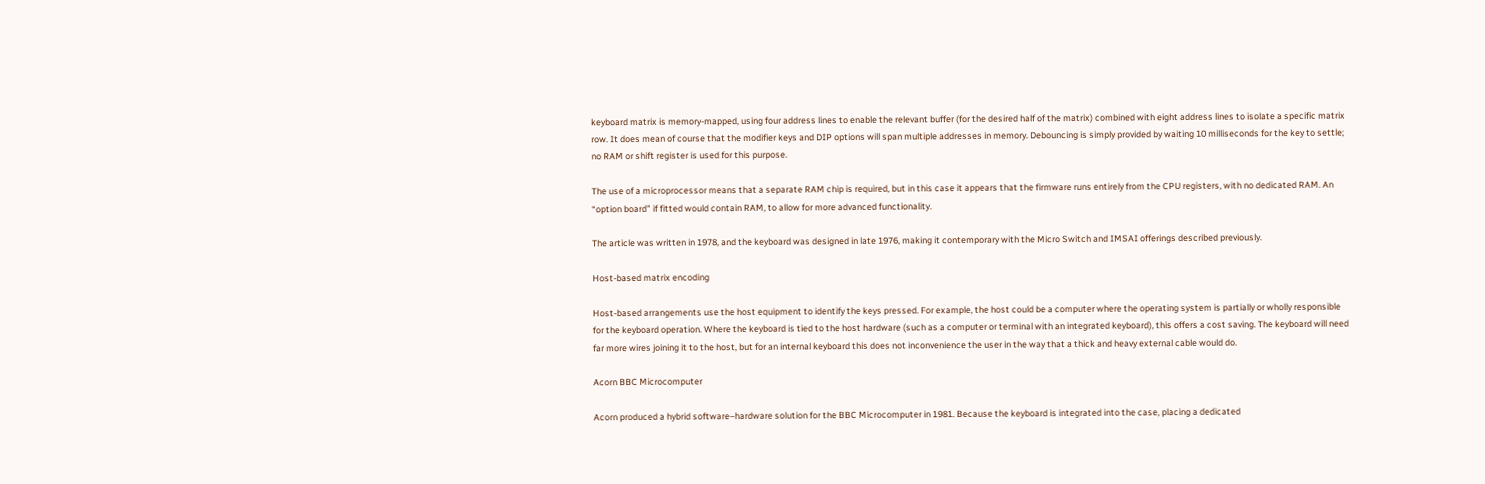keyboard matrix is memory-mapped, using four address lines to enable the relevant buffer (for the desired half of the matrix) combined with eight address lines to isolate a specific matrix row. It does mean of course that the modifier keys and DIP options will span multiple addresses in memory. Debouncing is simply provided by waiting 10 milliseconds for the key to settle; no RAM or shift register is used for this purpose.

The use of a microprocessor means that a separate RAM chip is required, but in this case it appears that the firmware runs entirely from the CPU registers, with no dedicated RAM. An “option board” if fitted would contain RAM, to allow for more advanced functionality.

The article was written in 1978, and the keyboard was designed in late 1976, making it contemporary with the Micro Switch and IMSAI offerings described previously.

Host-based matrix encoding

Host-based arrangements use the host equipment to identify the keys pressed. For example, the host could be a computer where the operating system is partially or wholly responsible for the keyboard operation. Where the keyboard is tied to the host hardware (such as a computer or terminal with an integrated keyboard), this offers a cost saving. The keyboard will need far more wires joining it to the host, but for an internal keyboard this does not inconvenience the user in the way that a thick and heavy external cable would do.

Acorn BBC Microcomputer

Acorn produced a hybrid software–hardware solution for the BBC Microcomputer in 1981. Because the keyboard is integrated into the case, placing a dedicated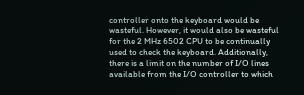controller onto the keyboard would be wasteful. However, it would also be wasteful for the 2 MHz 6502 CPU to be continually used to check the keyboard. Additionally, there is a limit on the number of I/O lines available from the I/O controller to which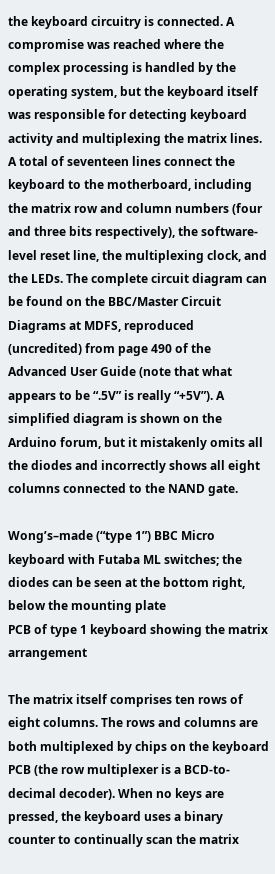the keyboard circuitry is connected. A compromise was reached where the complex processing is handled by the operating system, but the keyboard itself was responsible for detecting keyboard activity and multiplexing the matrix lines. A total of seventeen lines connect the keyboard to the motherboard, including the matrix row and column numbers (four and three bits respectively), the software-level reset line, the multiplexing clock, and the LEDs. The complete circuit diagram can be found on the BBC/Master Circuit Diagrams at MDFS, reproduced (uncredited) from page 490 of the Advanced User Guide (note that what appears to be “.5V” is really “+5V”). A simplified diagram is shown on the Arduino forum, but it mistakenly omits all the diodes and incorrectly shows all eight columns connected to the NAND gate.

Wong’s–made (“type 1”) BBC Micro keyboard with Futaba ML switches; the diodes can be seen at the bottom right, below the mounting plate
PCB of type 1 keyboard showing the matrix arrangement

The matrix itself comprises ten rows of eight columns. The rows and columns are both multiplexed by chips on the keyboard PCB (the row multiplexer is a BCD-to-decimal decoder). When no keys are pressed, the keyboard uses a binary counter to continually scan the matrix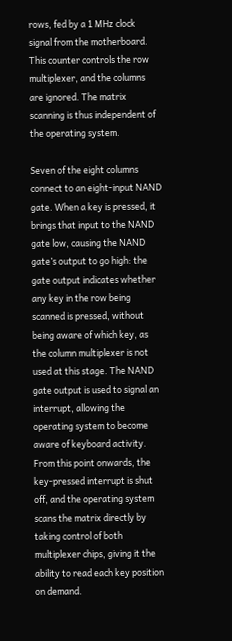rows, fed by a 1 MHz clock signal from the motherboard. This counter controls the row multiplexer, and the columns are ignored. The matrix scanning is thus independent of the operating system.

Seven of the eight columns connect to an eight-input NAND gate. When a key is pressed, it brings that input to the NAND gate low, causing the NAND gate’s output to go high: the gate output indicates whether any key in the row being scanned is pressed, without being aware of which key, as the column multiplexer is not used at this stage. The NAND gate output is used to signal an interrupt, allowing the operating system to become aware of keyboard activity. From this point onwards, the key-pressed interrupt is shut off, and the operating system scans the matrix directly by taking control of both multiplexer chips, giving it the ability to read each key position on demand.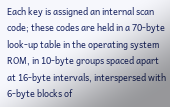Each key is assigned an internal scan code; these codes are held in a 70-byte look-up table in the operating system ROM, in 10-byte groups spaced apart at 16-byte intervals, interspersed with 6-byte blocks of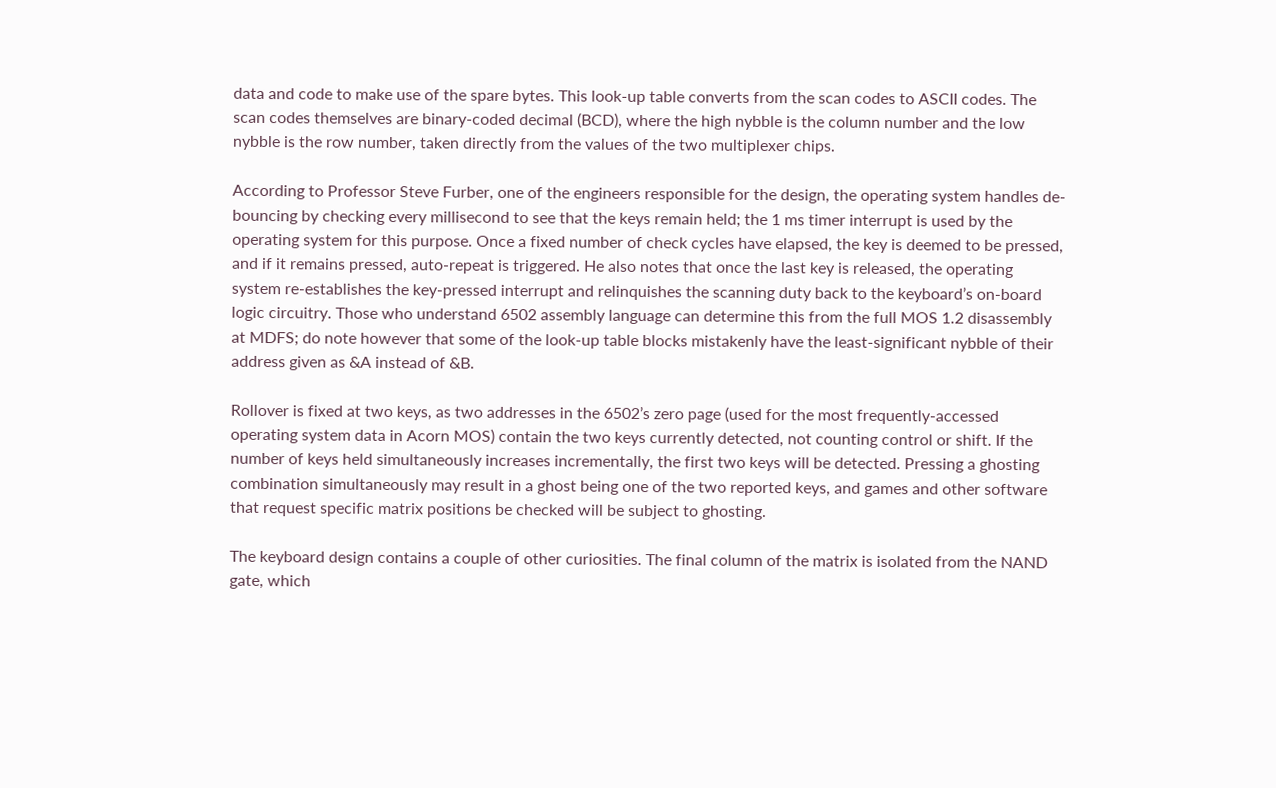data and code to make use of the spare bytes. This look-up table converts from the scan codes to ASCII codes. The scan codes themselves are binary-coded decimal (BCD), where the high nybble is the column number and the low nybble is the row number, taken directly from the values of the two multiplexer chips.

According to Professor Steve Furber, one of the engineers responsible for the design, the operating system handles de-bouncing by checking every millisecond to see that the keys remain held; the 1 ms timer interrupt is used by the operating system for this purpose. Once a fixed number of check cycles have elapsed, the key is deemed to be pressed, and if it remains pressed, auto-repeat is triggered. He also notes that once the last key is released, the operating system re-establishes the key-pressed interrupt and relinquishes the scanning duty back to the keyboard’s on-board logic circuitry. Those who understand 6502 assembly language can determine this from the full MOS 1.2 disassembly at MDFS; do note however that some of the look-up table blocks mistakenly have the least-significant nybble of their address given as &A instead of &B.

Rollover is fixed at two keys, as two addresses in the 6502’s zero page (used for the most frequently-accessed operating system data in Acorn MOS) contain the two keys currently detected, not counting control or shift. If the number of keys held simultaneously increases incrementally, the first two keys will be detected. Pressing a ghosting combination simultaneously may result in a ghost being one of the two reported keys, and games and other software that request specific matrix positions be checked will be subject to ghosting.

The keyboard design contains a couple of other curiosities. The final column of the matrix is isolated from the NAND gate, which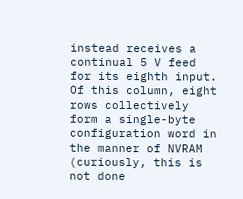instead receives a continual 5 V feed for its eighth input. Of this column, eight rows collectively form a single-byte configuration word in the manner of NVRAM (curiously, this is not done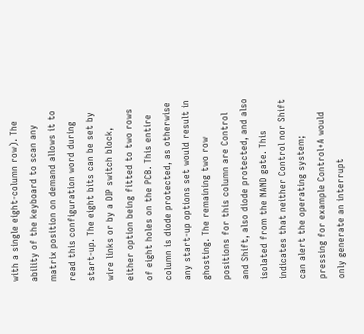with a single eight-column row). The ability of the keyboard to scan any matrix position on demand allows it to read this configuration word during start-up. The eight bits can be set by wire links or by a DIP switch block, either option being fitted to two rows of eight holes on the PCB. This entire column is diode protected, as otherwise any start-up options set would result in ghosting. The remaining two row positions for this column are Control and Shift, also diode protected, and also isolated from the NAND gate. This indicates that neither Control nor Shift can alert the operating system; pressing for example Control+A would only generate an interrupt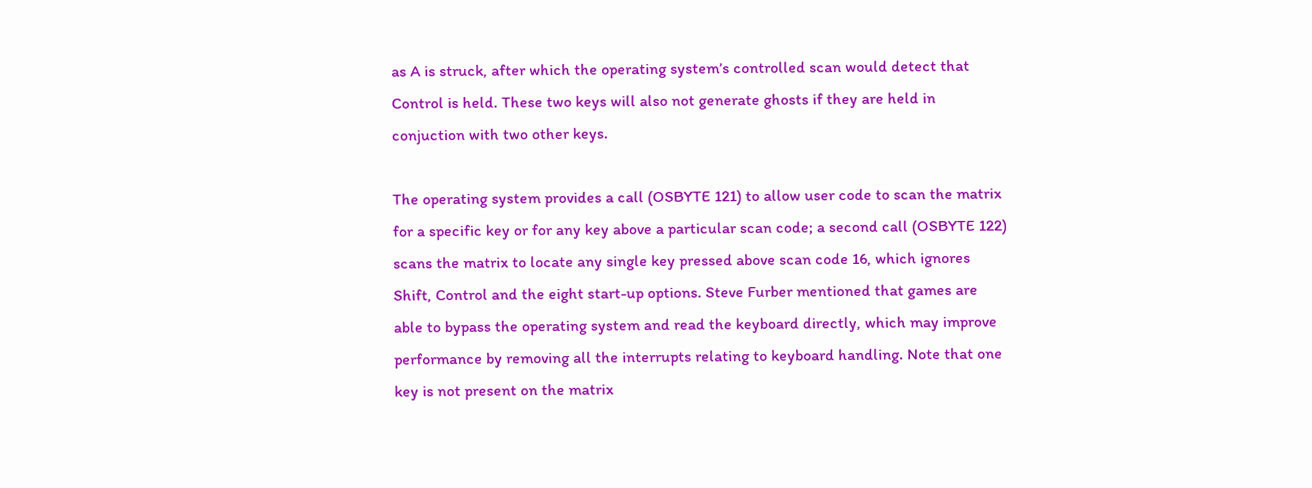as A is struck, after which the operating system’s controlled scan would detect that Control is held. These two keys will also not generate ghosts if they are held in conjuction with two other keys.

The operating system provides a call (OSBYTE 121) to allow user code to scan the matrix for a specific key or for any key above a particular scan code; a second call (OSBYTE 122) scans the matrix to locate any single key pressed above scan code 16, which ignores Shift, Control and the eight start-up options. Steve Furber mentioned that games are able to bypass the operating system and read the keyboard directly, which may improve performance by removing all the interrupts relating to keyboard handling. Note that one key is not present on the matrix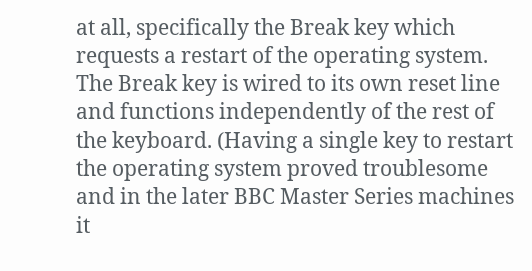at all, specifically the Break key which requests a restart of the operating system. The Break key is wired to its own reset line and functions independently of the rest of the keyboard. (Having a single key to restart the operating system proved troublesome and in the later BBC Master Series machines it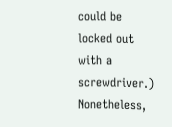could be locked out with a screwdriver.) Nonetheless,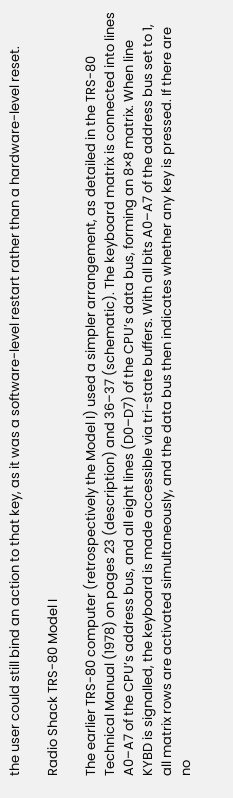the user could still bind an action to that key, as it was a software-level restart rather than a hardware-level reset.

Radio Shack TRS-80 Model I

The earlier TRS-80 computer (retrospectively the Model I) used a simpler arrangement, as detailed in the TRS-80 Technical Manual (1978) on pages 23 (description) and 36–37 (schematic). The keyboard matrix is connected into lines A0–A7 of the CPU’s address bus, and all eight lines (D0–D7) of the CPU’s data bus, forming an 8×8 matrix. When line KYBD is signalled, the keyboard is made accessible via tri-state buffers. With all bits A0–A7 of the address bus set to 1, all matrix rows are activated simultaneously, and the data bus then indicates whether any key is pressed. If there are no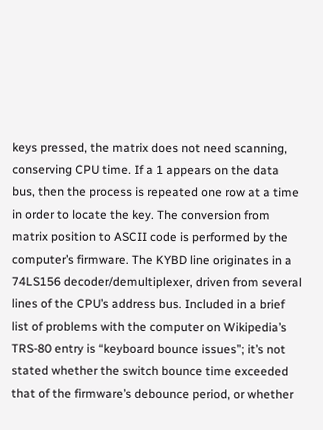keys pressed, the matrix does not need scanning, conserving CPU time. If a 1 appears on the data bus, then the process is repeated one row at a time in order to locate the key. The conversion from matrix position to ASCII code is performed by the computer’s firmware. The KYBD line originates in a 74LS156 decoder/demultiplexer, driven from several lines of the CPU’s address bus. Included in a brief list of problems with the computer on Wikipedia’s TRS-80 entry is “keyboard bounce issues”; it’s not stated whether the switch bounce time exceeded that of the firmware’s debounce period, or whether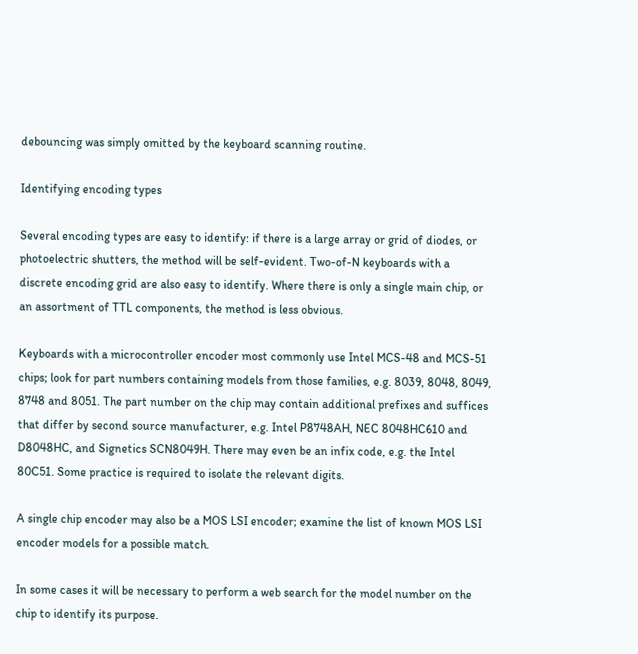debouncing was simply omitted by the keyboard scanning routine.

Identifying encoding types

Several encoding types are easy to identify: if there is a large array or grid of diodes, or photoelectric shutters, the method will be self-evident. Two-of-N keyboards with a discrete encoding grid are also easy to identify. Where there is only a single main chip, or an assortment of TTL components, the method is less obvious.

Keyboards with a microcontroller encoder most commonly use Intel MCS-48 and MCS-51 chips; look for part numbers containing models from those families, e.g. 8039, 8048, 8049, 8748 and 8051. The part number on the chip may contain additional prefixes and suffices that differ by second source manufacturer, e.g. Intel P8748AH, NEC 8048HC610 and D8048HC, and Signetics SCN8049H. There may even be an infix code, e.g. the Intel 80C51. Some practice is required to isolate the relevant digits.

A single chip encoder may also be a MOS LSI encoder; examine the list of known MOS LSI encoder models for a possible match.

In some cases it will be necessary to perform a web search for the model number on the chip to identify its purpose.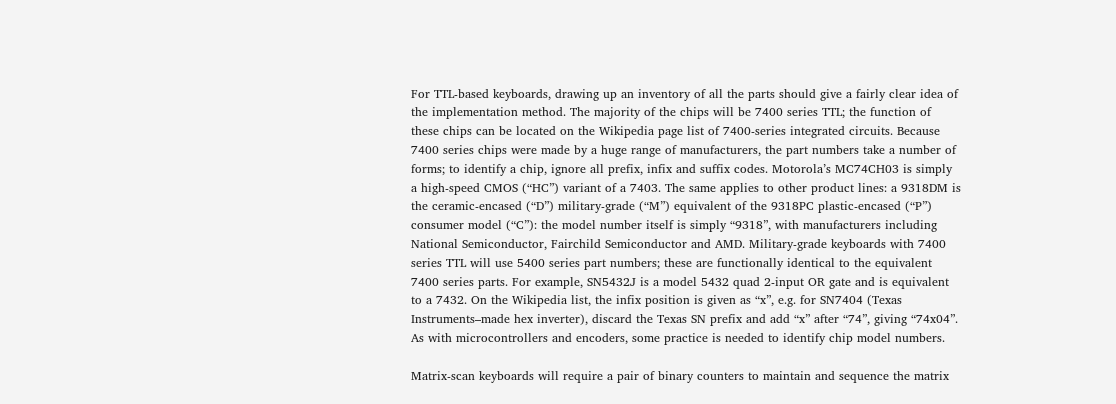For TTL-based keyboards, drawing up an inventory of all the parts should give a fairly clear idea of the implementation method. The majority of the chips will be 7400 series TTL; the function of these chips can be located on the Wikipedia page list of 7400-series integrated circuits. Because 7400 series chips were made by a huge range of manufacturers, the part numbers take a number of forms; to identify a chip, ignore all prefix, infix and suffix codes. Motorola’s MC74CH03 is simply a high-speed CMOS (“HC”) variant of a 7403. The same applies to other product lines: a 9318DM is the ceramic-encased (“D”) military-grade (“M”) equivalent of the 9318PC plastic-encased (“P”) consumer model (“C”): the model number itself is simply “9318”, with manufacturers including National Semiconductor, Fairchild Semiconductor and AMD. Military-grade keyboards with 7400 series TTL will use 5400 series part numbers; these are functionally identical to the equivalent 7400 series parts. For example, SN5432J is a model 5432 quad 2-input OR gate and is equivalent to a 7432. On the Wikipedia list, the infix position is given as “x”, e.g. for SN7404 (Texas Instruments–made hex inverter), discard the Texas SN prefix and add “x” after “74”, giving “74x04”. As with microcontrollers and encoders, some practice is needed to identify chip model numbers.

Matrix-scan keyboards will require a pair of binary counters to maintain and sequence the matrix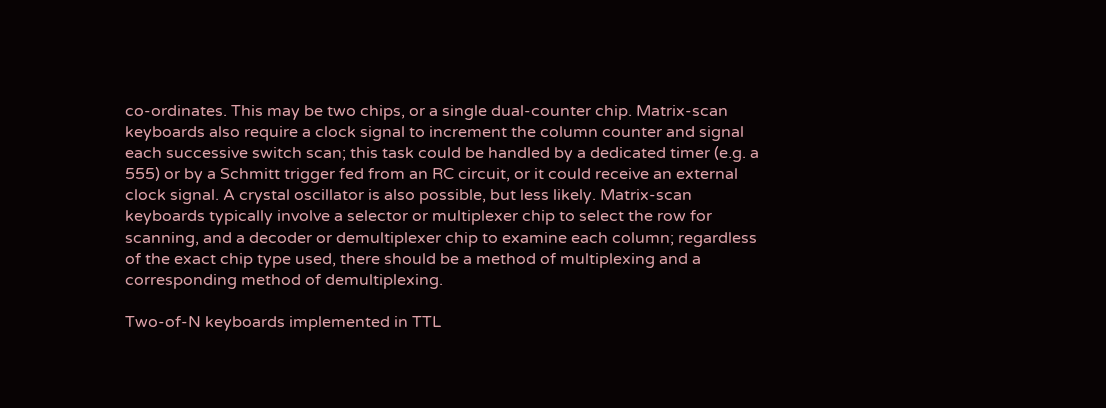co-ordinates. This may be two chips, or a single dual-counter chip. Matrix-scan keyboards also require a clock signal to increment the column counter and signal each successive switch scan; this task could be handled by a dedicated timer (e.g. a 555) or by a Schmitt trigger fed from an RC circuit, or it could receive an external clock signal. A crystal oscillator is also possible, but less likely. Matrix-scan keyboards typically involve a selector or multiplexer chip to select the row for scanning, and a decoder or demultiplexer chip to examine each column; regardless of the exact chip type used, there should be a method of multiplexing and a corresponding method of demultiplexing.

Two-of-N keyboards implemented in TTL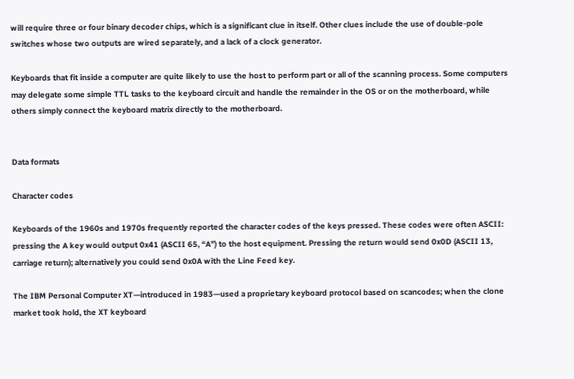will require three or four binary decoder chips, which is a significant clue in itself. Other clues include the use of double-pole switches whose two outputs are wired separately, and a lack of a clock generator.

Keyboards that fit inside a computer are quite likely to use the host to perform part or all of the scanning process. Some computers may delegate some simple TTL tasks to the keyboard circuit and handle the remainder in the OS or on the motherboard, while others simply connect the keyboard matrix directly to the motherboard.


Data formats

Character codes

Keyboards of the 1960s and 1970s frequently reported the character codes of the keys pressed. These codes were often ASCII: pressing the A key would output 0x41 (ASCII 65, “A”) to the host equipment. Pressing the return would send 0x0D (ASCII 13, carriage return); alternatively you could send 0x0A with the Line Feed key.

The IBM Personal Computer XT—introduced in 1983—used a proprietary keyboard protocol based on scancodes; when the clone market took hold, the XT keyboard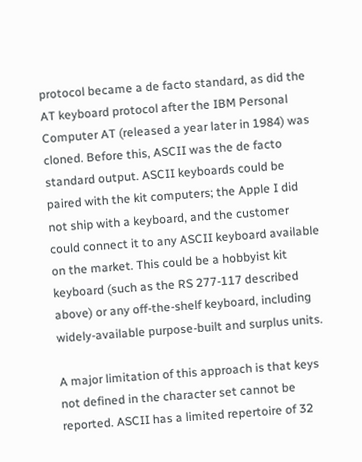protocol became a de facto standard, as did the AT keyboard protocol after the IBM Personal Computer AT (released a year later in 1984) was cloned. Before this, ASCII was the de facto standard output. ASCII keyboards could be paired with the kit computers; the Apple I did not ship with a keyboard, and the customer could connect it to any ASCII keyboard available on the market. This could be a hobbyist kit keyboard (such as the RS 277-117 described above) or any off-the-shelf keyboard, including widely-available purpose-built and surplus units.

A major limitation of this approach is that keys not defined in the character set cannot be reported. ASCII has a limited repertoire of 32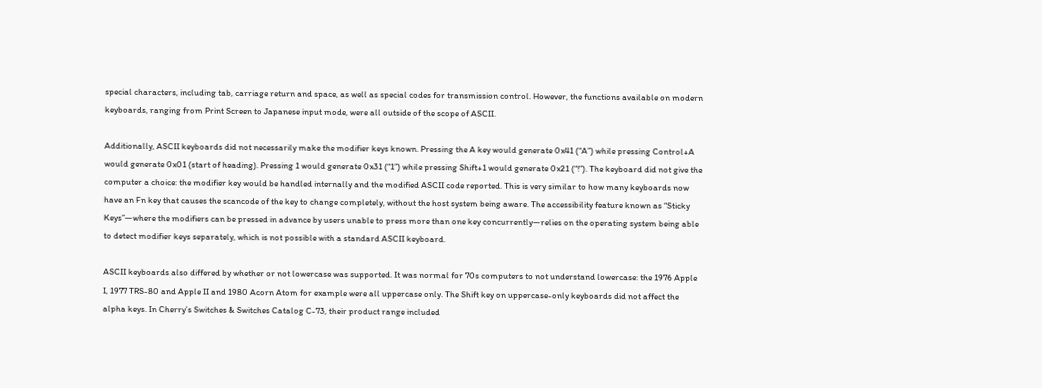special characters, including tab, carriage return and space, as well as special codes for transmission control. However, the functions available on modern keyboards, ranging from Print Screen to Japanese input mode, were all outside of the scope of ASCII.

Additionally, ASCII keyboards did not necessarily make the modifier keys known. Pressing the A key would generate 0x41 (“A”) while pressing Control+A would generate 0x01 (start of heading). Pressing 1 would generate 0x31 (“1”) while pressing Shift+1 would generate 0x21 (“!”). The keyboard did not give the computer a choice: the modifier key would be handled internally and the modified ASCII code reported. This is very similar to how many keyboards now have an Fn key that causes the scancode of the key to change completely, without the host system being aware. The accessibility feature known as “Sticky Keys”—where the modifiers can be pressed in advance by users unable to press more than one key concurrently—relies on the operating system being able to detect modifier keys separately, which is not possible with a standard ASCII keyboard.

ASCII keyboards also differed by whether or not lowercase was supported. It was normal for 70s computers to not understand lowercase: the 1976 Apple I, 1977 TRS-80 and Apple II and 1980 Acorn Atom for example were all uppercase only. The Shift key on uppercase-only keyboards did not affect the alpha keys. In Cherry’s Switches & Switches Catalog C-73, their product range included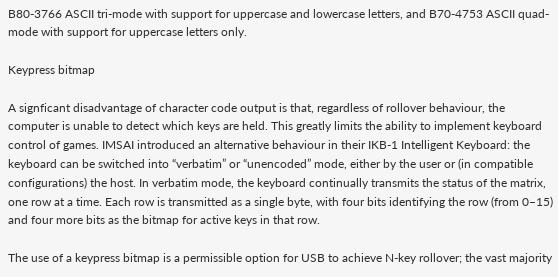B80-3766 ASCII tri-mode with support for uppercase and lowercase letters, and B70-4753 ASCII quad-mode with support for uppercase letters only.

Keypress bitmap

A signficant disadvantage of character code output is that, regardless of rollover behaviour, the computer is unable to detect which keys are held. This greatly limits the ability to implement keyboard control of games. IMSAI introduced an alternative behaviour in their IKB-1 Intelligent Keyboard: the keyboard can be switched into “verbatim” or “unencoded” mode, either by the user or (in compatible configurations) the host. In verbatim mode, the keyboard continually transmits the status of the matrix, one row at a time. Each row is transmitted as a single byte, with four bits identifying the row (from 0–15) and four more bits as the bitmap for active keys in that row.

The use of a keypress bitmap is a permissible option for USB to achieve N-key rollover; the vast majority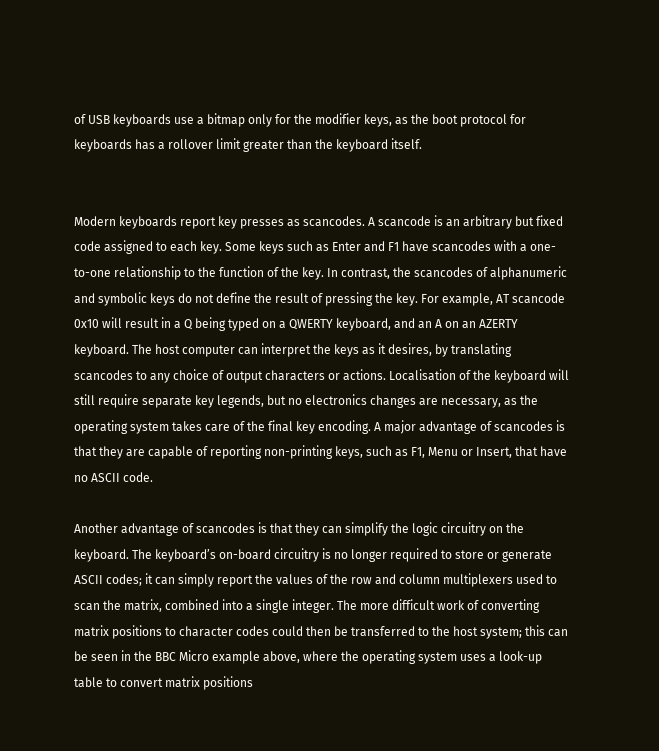of USB keyboards use a bitmap only for the modifier keys, as the boot protocol for keyboards has a rollover limit greater than the keyboard itself.


Modern keyboards report key presses as scancodes. A scancode is an arbitrary but fixed code assigned to each key. Some keys such as Enter and F1 have scancodes with a one-to-one relationship to the function of the key. In contrast, the scancodes of alphanumeric and symbolic keys do not define the result of pressing the key. For example, AT scancode 0x10 will result in a Q being typed on a QWERTY keyboard, and an A on an AZERTY keyboard. The host computer can interpret the keys as it desires, by translating scancodes to any choice of output characters or actions. Localisation of the keyboard will still require separate key legends, but no electronics changes are necessary, as the operating system takes care of the final key encoding. A major advantage of scancodes is that they are capable of reporting non-printing keys, such as F1, Menu or Insert, that have no ASCII code.

Another advantage of scancodes is that they can simplify the logic circuitry on the keyboard. The keyboard’s on-board circuitry is no longer required to store or generate ASCII codes; it can simply report the values of the row and column multiplexers used to scan the matrix, combined into a single integer. The more difficult work of converting matrix positions to character codes could then be transferred to the host system; this can be seen in the BBC Micro example above, where the operating system uses a look-up table to convert matrix positions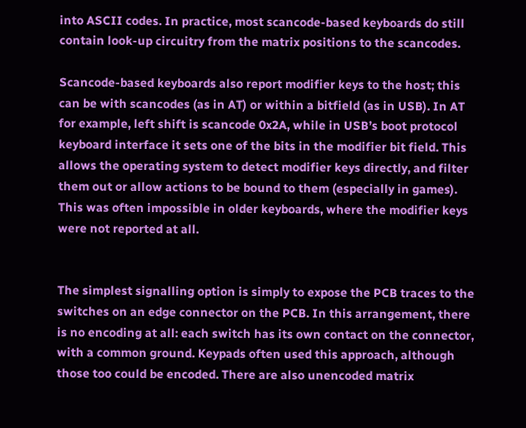into ASCII codes. In practice, most scancode-based keyboards do still contain look-up circuitry from the matrix positions to the scancodes.

Scancode-based keyboards also report modifier keys to the host; this can be with scancodes (as in AT) or within a bitfield (as in USB). In AT for example, left shift is scancode 0x2A, while in USB’s boot protocol keyboard interface it sets one of the bits in the modifier bit field. This allows the operating system to detect modifier keys directly, and filter them out or allow actions to be bound to them (especially in games). This was often impossible in older keyboards, where the modifier keys were not reported at all.


The simplest signalling option is simply to expose the PCB traces to the switches on an edge connector on the PCB. In this arrangement, there is no encoding at all: each switch has its own contact on the connector, with a common ground. Keypads often used this approach, although those too could be encoded. There are also unencoded matrix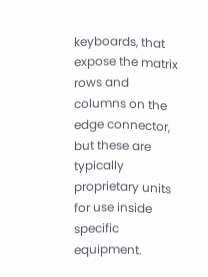keyboards, that expose the matrix rows and columns on the edge connector, but these are typically proprietary units for use inside specific equipment.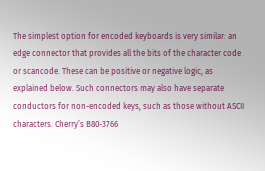The simplest option for encoded keyboards is very similar: an edge connector that provides all the bits of the character code or scancode. These can be positive or negative logic, as explained below. Such connectors may also have separate conductors for non-encoded keys, such as those without ASCII characters. Cherry’s B80-3766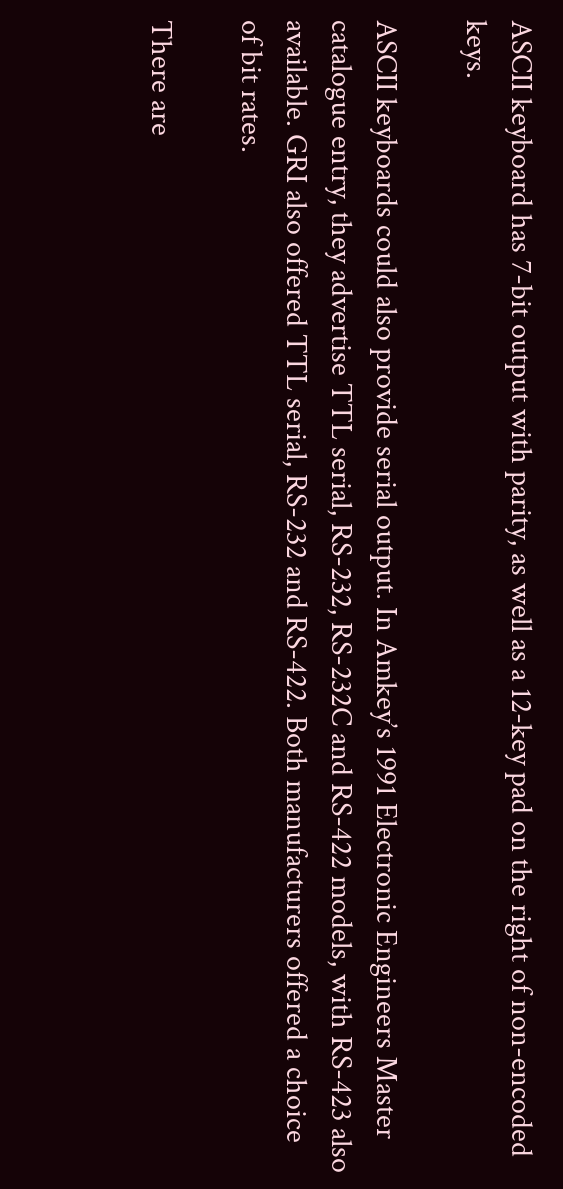ASCII keyboard has 7-bit output with parity, as well as a 12-key pad on the right of non-encoded keys.

ASCII keyboards could also provide serial output. In Amkey’s 1991 Electronic Engineers Master catalogue entry, they advertise TTL serial, RS-232, RS-232C and RS-422 models, with RS-423 also available. GRI also offered TTL serial, RS-232 and RS-422. Both manufacturers offered a choice of bit rates.

There are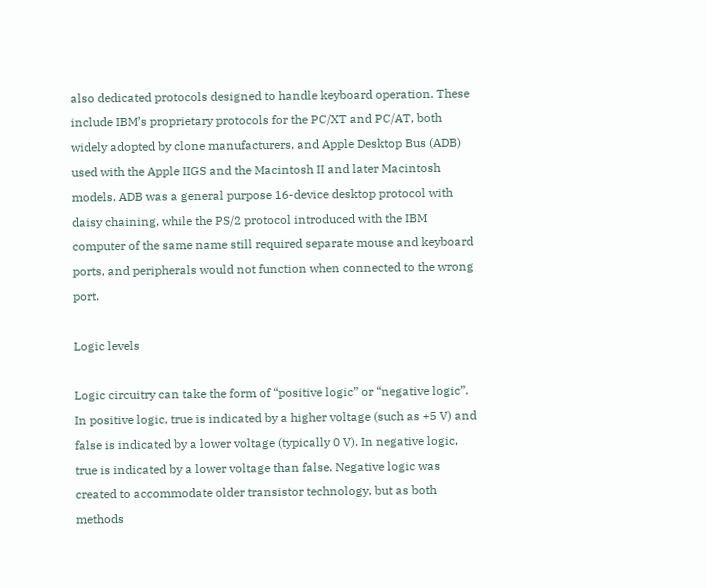also dedicated protocols designed to handle keyboard operation. These include IBM’s proprietary protocols for the PC/XT and PC/AT, both widely adopted by clone manufacturers, and Apple Desktop Bus (ADB) used with the Apple IIGS and the Macintosh II and later Macintosh models. ADB was a general purpose 16-device desktop protocol with daisy chaining, while the PS/2 protocol introduced with the IBM computer of the same name still required separate mouse and keyboard ports, and peripherals would not function when connected to the wrong port.

Logic levels

Logic circuitry can take the form of “positive logic” or “negative logic”. In positive logic, true is indicated by a higher voltage (such as +5 V) and false is indicated by a lower voltage (typically 0 V). In negative logic, true is indicated by a lower voltage than false. Negative logic was created to accommodate older transistor technology, but as both methods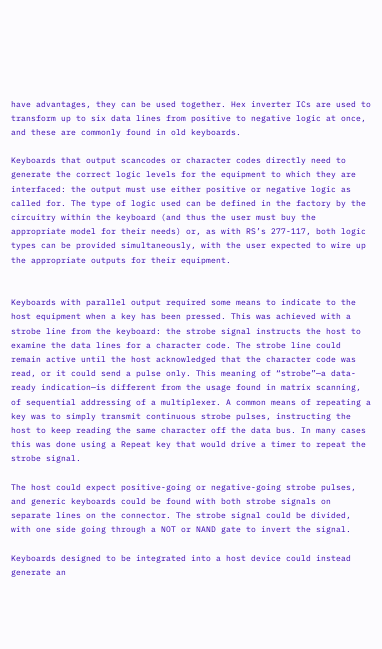have advantages, they can be used together. Hex inverter ICs are used to transform up to six data lines from positive to negative logic at once, and these are commonly found in old keyboards.

Keyboards that output scancodes or character codes directly need to generate the correct logic levels for the equipment to which they are interfaced: the output must use either positive or negative logic as called for. The type of logic used can be defined in the factory by the circuitry within the keyboard (and thus the user must buy the appropriate model for their needs) or, as with RS’s 277-117, both logic types can be provided simultaneously, with the user expected to wire up the appropriate outputs for their equipment.


Keyboards with parallel output required some means to indicate to the host equipment when a key has been pressed. This was achieved with a strobe line from the keyboard: the strobe signal instructs the host to examine the data lines for a character code. The strobe line could remain active until the host acknowledged that the character code was read, or it could send a pulse only. This meaning of “strobe”—a data-ready indication—is different from the usage found in matrix scanning, of sequential addressing of a multiplexer. A common means of repeating a key was to simply transmit continuous strobe pulses, instructing the host to keep reading the same character off the data bus. In many cases this was done using a Repeat key that would drive a timer to repeat the strobe signal.

The host could expect positive-going or negative-going strobe pulses, and generic keyboards could be found with both strobe signals on separate lines on the connector. The strobe signal could be divided, with one side going through a NOT or NAND gate to invert the signal.

Keyboards designed to be integrated into a host device could instead generate an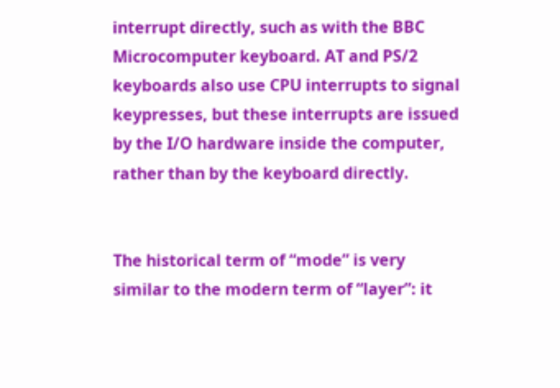interrupt directly, such as with the BBC Microcomputer keyboard. AT and PS/2 keyboards also use CPU interrupts to signal keypresses, but these interrupts are issued by the I/O hardware inside the computer, rather than by the keyboard directly.


The historical term of “mode” is very similar to the modern term of “layer”: it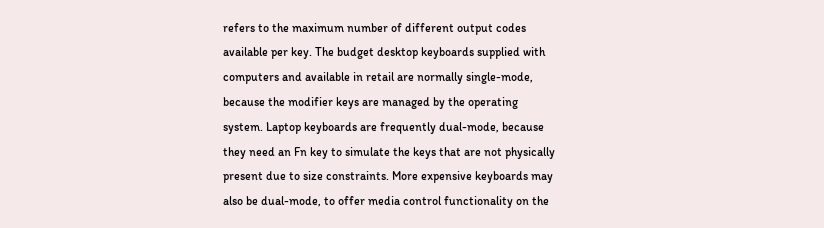refers to the maximum number of different output codes available per key. The budget desktop keyboards supplied with computers and available in retail are normally single-mode, because the modifier keys are managed by the operating system. Laptop keyboards are frequently dual-mode, because they need an Fn key to simulate the keys that are not physically present due to size constraints. More expensive keyboards may also be dual-mode, to offer media control functionality on the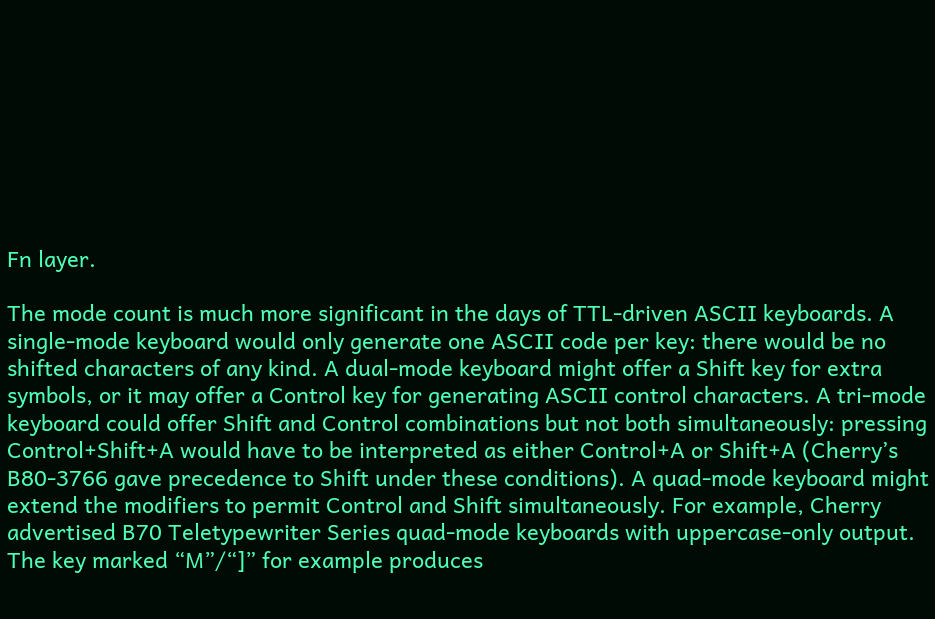Fn layer.

The mode count is much more significant in the days of TTL-driven ASCII keyboards. A single-mode keyboard would only generate one ASCII code per key: there would be no shifted characters of any kind. A dual-mode keyboard might offer a Shift key for extra symbols, or it may offer a Control key for generating ASCII control characters. A tri-mode keyboard could offer Shift and Control combinations but not both simultaneously: pressing Control+Shift+A would have to be interpreted as either Control+A or Shift+A (Cherry’s B80-3766 gave precedence to Shift under these conditions). A quad-mode keyboard might extend the modifiers to permit Control and Shift simultaneously. For example, Cherry advertised B70 Teletypewriter Series quad-mode keyboards with uppercase-only output. The key marked “M”/“]” for example produces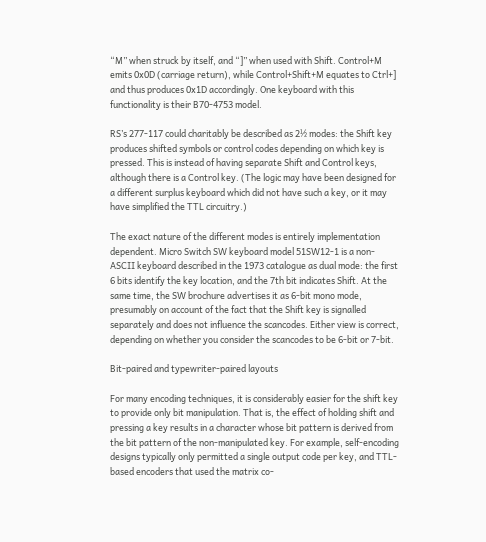“M” when struck by itself, and “]” when used with Shift. Control+M emits 0x0D (carriage return), while Control+Shift+M equates to Ctrl+] and thus produces 0x1D accordingly. One keyboard with this functionality is their B70-4753 model.

RS’s 277-117 could charitably be described as 2½ modes: the Shift key produces shifted symbols or control codes depending on which key is pressed. This is instead of having separate Shift and Control keys, although there is a Control key. (The logic may have been designed for a different surplus keyboard which did not have such a key, or it may have simplified the TTL circuitry.)

The exact nature of the different modes is entirely implementation dependent. Micro Switch SW keyboard model 51SW12-1 is a non-ASCII keyboard described in the 1973 catalogue as dual mode: the first 6 bits identify the key location, and the 7th bit indicates Shift. At the same time, the SW brochure advertises it as 6-bit mono mode, presumably on account of the fact that the Shift key is signalled separately and does not influence the scancodes. Either view is correct, depending on whether you consider the scancodes to be 6-bit or 7-bit.

Bit-paired and typewriter-paired layouts

For many encoding techniques, it is considerably easier for the shift key to provide only bit manipulation. That is, the effect of holding shift and pressing a key results in a character whose bit pattern is derived from the bit pattern of the non-manipulated key. For example, self-encoding designs typically only permitted a single output code per key, and TTL-based encoders that used the matrix co-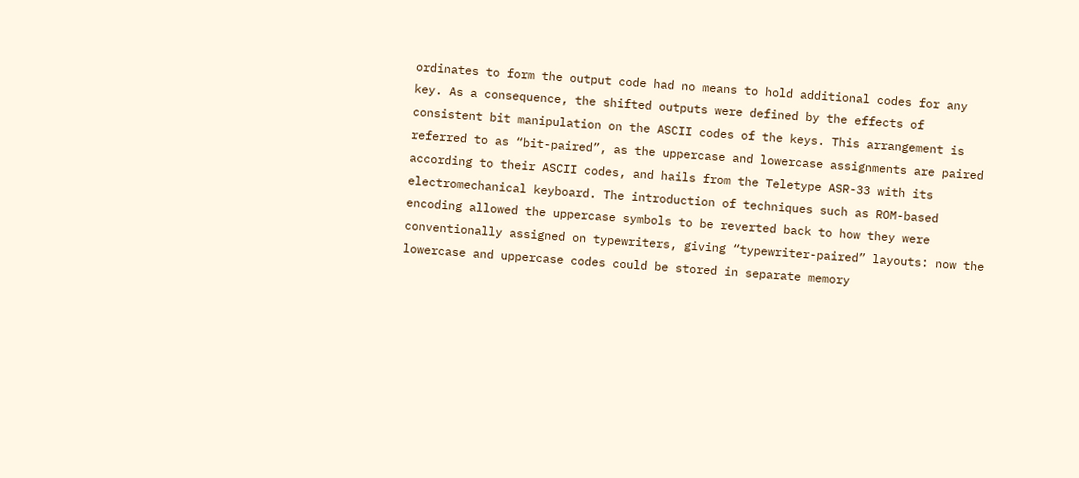ordinates to form the output code had no means to hold additional codes for any key. As a consequence, the shifted outputs were defined by the effects of consistent bit manipulation on the ASCII codes of the keys. This arrangement is referred to as “bit-paired”, as the uppercase and lowercase assignments are paired according to their ASCII codes, and hails from the Teletype ASR-33 with its electromechanical keyboard. The introduction of techniques such as ROM-based encoding allowed the uppercase symbols to be reverted back to how they were conventionally assigned on typewriters, giving “typewriter-paired” layouts: now the lowercase and uppercase codes could be stored in separate memory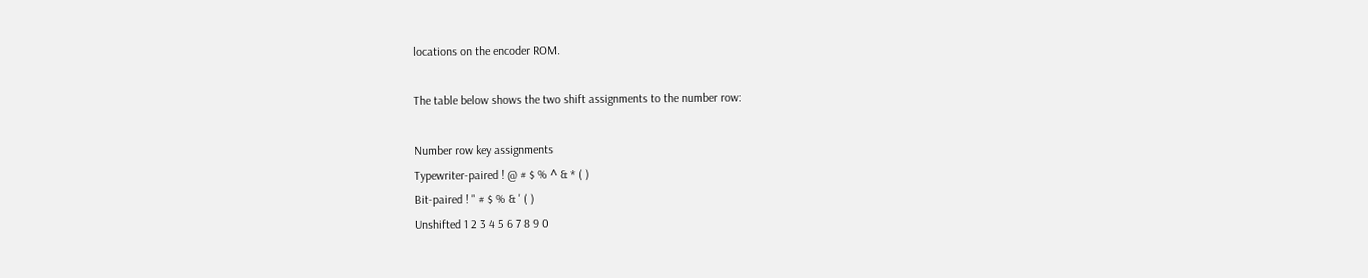locations on the encoder ROM.

The table below shows the two shift assignments to the number row:

Number row key assignments
Typewriter-paired ! @ # $ % ^ & * ( )
Bit-paired ! " # $ % & ' ( )
Unshifted 1 2 3 4 5 6 7 8 9 0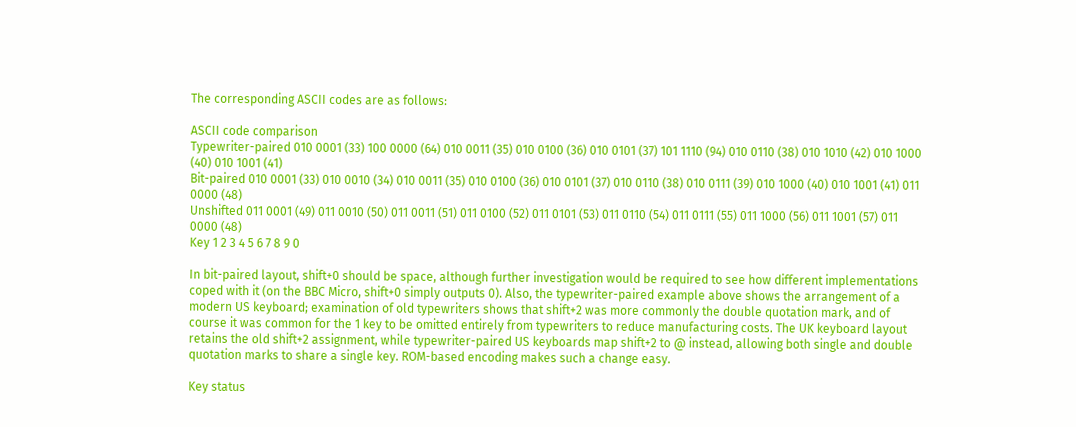The corresponding ASCII codes are as follows:

ASCII code comparison
Typewriter-paired 010 0001 (33) 100 0000 (64) 010 0011 (35) 010 0100 (36) 010 0101 (37) 101 1110 (94) 010 0110 (38) 010 1010 (42) 010 1000 (40) 010 1001 (41)
Bit-paired 010 0001 (33) 010 0010 (34) 010 0011 (35) 010 0100 (36) 010 0101 (37) 010 0110 (38) 010 0111 (39) 010 1000 (40) 010 1001 (41) 011 0000 (48)
Unshifted 011 0001 (49) 011 0010 (50) 011 0011 (51) 011 0100 (52) 011 0101 (53) 011 0110 (54) 011 0111 (55) 011 1000 (56) 011 1001 (57) 011 0000 (48)
Key 1 2 3 4 5 6 7 8 9 0

In bit-paired layout, shift+0 should be space, although further investigation would be required to see how different implementations coped with it (on the BBC Micro, shift+0 simply outputs 0). Also, the typewriter-paired example above shows the arrangement of a modern US keyboard; examination of old typewriters shows that shift+2 was more commonly the double quotation mark, and of course it was common for the 1 key to be omitted entirely from typewriters to reduce manufacturing costs. The UK keyboard layout retains the old shift+2 assignment, while typewriter-paired US keyboards map shift+2 to @ instead, allowing both single and double quotation marks to share a single key. ROM-based encoding makes such a change easy.

Key status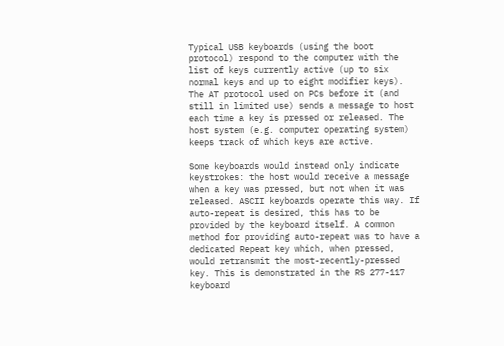Typical USB keyboards (using the boot protocol) respond to the computer with the list of keys currently active (up to six normal keys and up to eight modifier keys). The AT protocol used on PCs before it (and still in limited use) sends a message to host each time a key is pressed or released. The host system (e.g. computer operating system) keeps track of which keys are active.

Some keyboards would instead only indicate keystrokes: the host would receive a message when a key was pressed, but not when it was released. ASCII keyboards operate this way. If auto-repeat is desired, this has to be provided by the keyboard itself. A common method for providing auto-repeat was to have a dedicated Repeat key which, when pressed, would retransmit the most-recently-pressed key. This is demonstrated in the RS 277-117 keyboard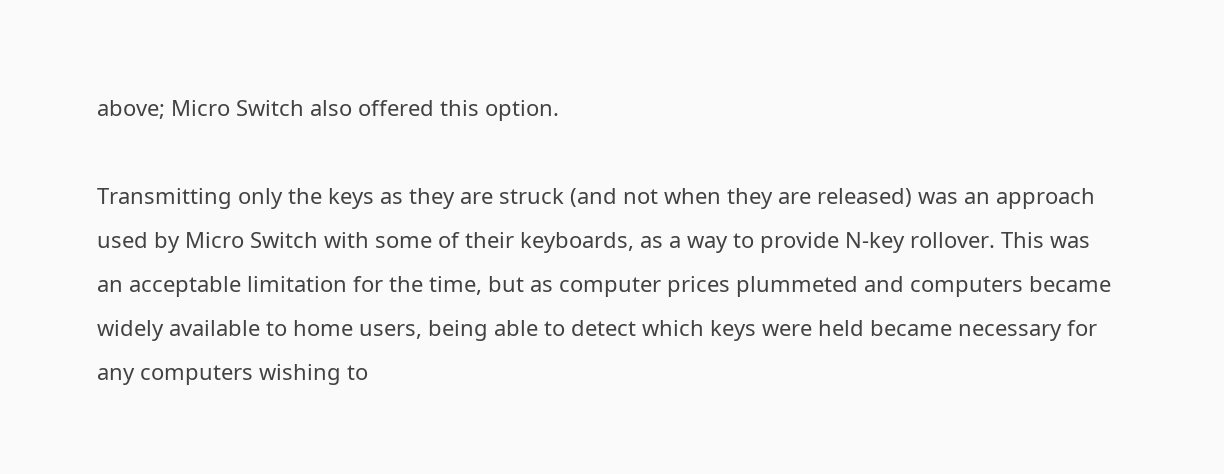above; Micro Switch also offered this option.

Transmitting only the keys as they are struck (and not when they are released) was an approach used by Micro Switch with some of their keyboards, as a way to provide N-key rollover. This was an acceptable limitation for the time, but as computer prices plummeted and computers became widely available to home users, being able to detect which keys were held became necessary for any computers wishing to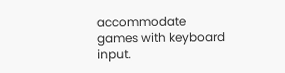accommodate games with keyboard input.